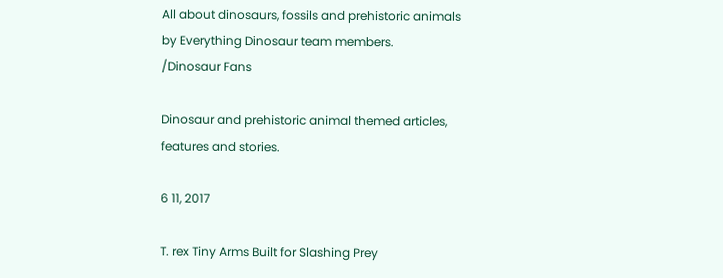All about dinosaurs, fossils and prehistoric animals by Everything Dinosaur team members.
/Dinosaur Fans

Dinosaur and prehistoric animal themed articles, features and stories.

6 11, 2017

T. rex Tiny Arms Built for Slashing Prey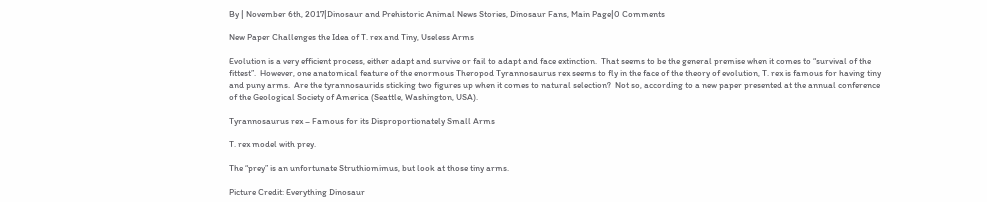By | November 6th, 2017|Dinosaur and Prehistoric Animal News Stories, Dinosaur Fans, Main Page|0 Comments

New Paper Challenges the Idea of T. rex and Tiny, Useless Arms

Evolution is a very efficient process, either adapt and survive or fail to adapt and face extinction.  That seems to be the general premise when it comes to “survival of the fittest”.  However, one anatomical feature of the enormous Theropod Tyrannosaurus rex seems to fly in the face of the theory of evolution, T. rex is famous for having tiny and puny arms.  Are the tyrannosaurids sticking two figures up when it comes to natural selection?  Not so, according to a new paper presented at the annual conference of the Geological Society of America (Seattle, Washington, USA).

Tyrannosaurus rex – Famous for its Disproportionately Small Arms

T. rex model with prey.

The “prey” is an unfortunate Struthiomimus, but look at those tiny arms.

Picture Credit: Everything Dinosaur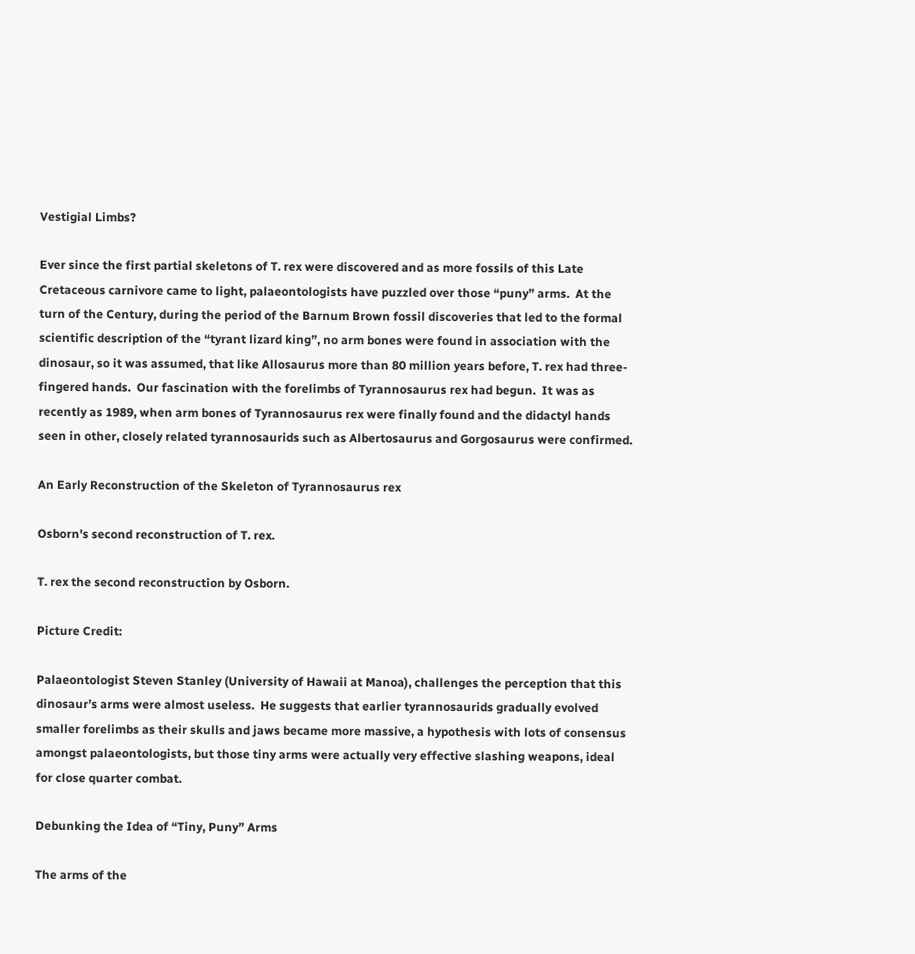Vestigial Limbs?

Ever since the first partial skeletons of T. rex were discovered and as more fossils of this Late Cretaceous carnivore came to light, palaeontologists have puzzled over those “puny” arms.  At the turn of the Century, during the period of the Barnum Brown fossil discoveries that led to the formal scientific description of the “tyrant lizard king”, no arm bones were found in association with the dinosaur, so it was assumed, that like Allosaurus more than 80 million years before, T. rex had three-fingered hands.  Our fascination with the forelimbs of Tyrannosaurus rex had begun.  It was as recently as 1989, when arm bones of Tyrannosaurus rex were finally found and the didactyl hands seen in other, closely related tyrannosaurids such as Albertosaurus and Gorgosaurus were confirmed.

An Early Reconstruction of the Skeleton of Tyrannosaurus rex

Osborn's second reconstruction of T. rex.

T. rex the second reconstruction by Osborn.

Picture Credit:

Palaeontologist Steven Stanley (University of Hawaii at Manoa), challenges the perception that this dinosaur’s arms were almost useless.  He suggests that earlier tyrannosaurids gradually evolved smaller forelimbs as their skulls and jaws became more massive, a hypothesis with lots of consensus amongst palaeontologists, but those tiny arms were actually very effective slashing weapons, ideal for close quarter combat.

Debunking the Idea of “Tiny, Puny” Arms

The arms of the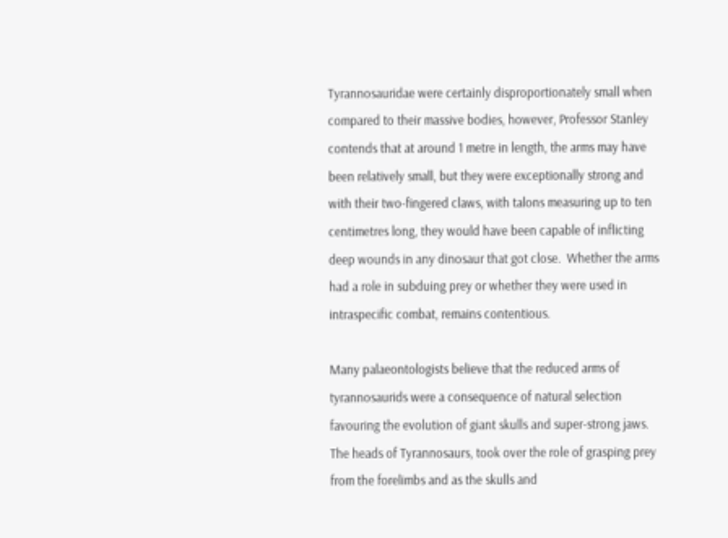Tyrannosauridae were certainly disproportionately small when compared to their massive bodies, however, Professor Stanley contends that at around 1 metre in length, the arms may have been relatively small, but they were exceptionally strong and with their two-fingered claws, with talons measuring up to ten centimetres long, they would have been capable of inflicting deep wounds in any dinosaur that got close.  Whether the arms had a role in subduing prey or whether they were used in intraspecific combat, remains contentious.

Many palaeontologists believe that the reduced arms of tyrannosaurids were a consequence of natural selection favouring the evolution of giant skulls and super-strong jaws.  The heads of Tyrannosaurs, took over the role of grasping prey from the forelimbs and as the skulls and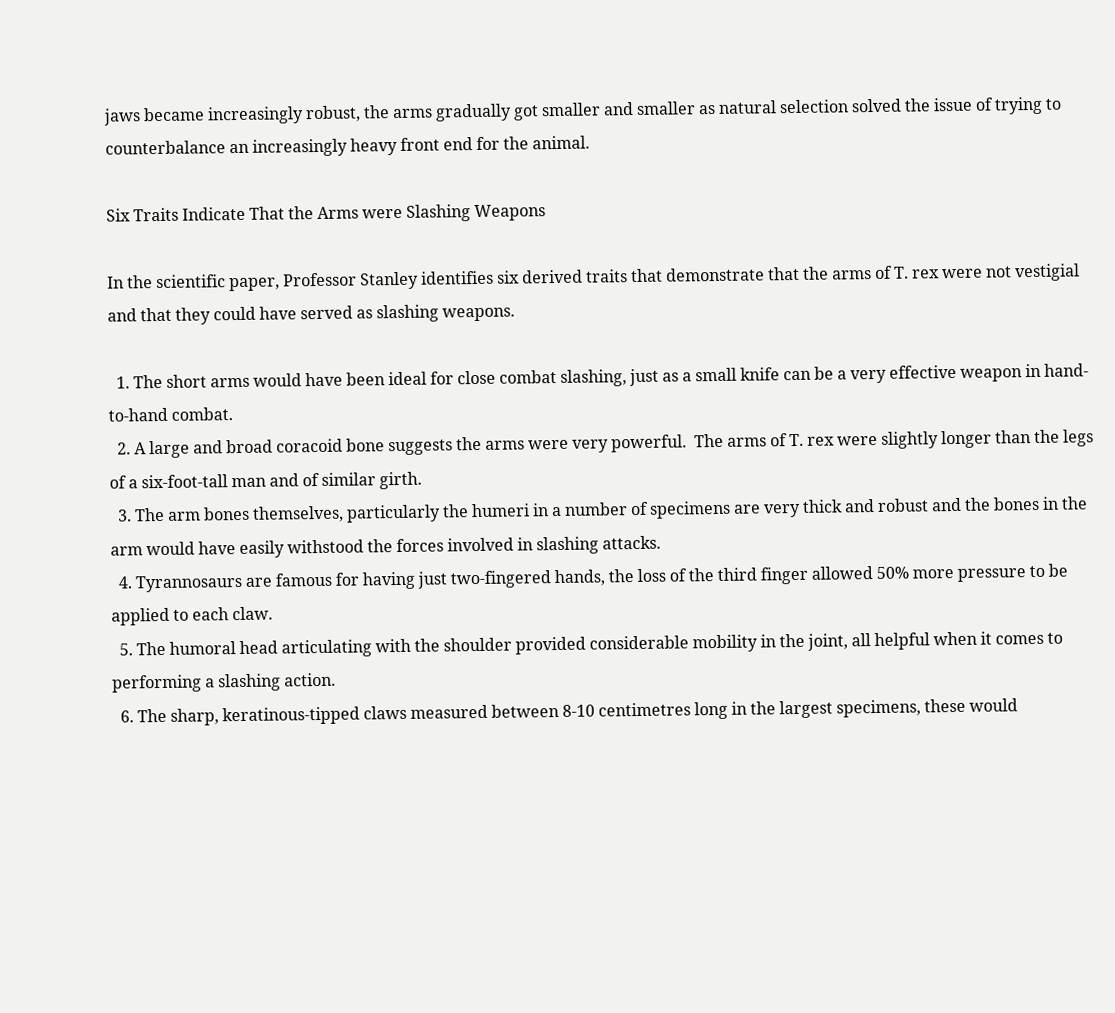jaws became increasingly robust, the arms gradually got smaller and smaller as natural selection solved the issue of trying to counterbalance an increasingly heavy front end for the animal.

Six Traits Indicate That the Arms were Slashing Weapons

In the scientific paper, Professor Stanley identifies six derived traits that demonstrate that the arms of T. rex were not vestigial and that they could have served as slashing weapons.

  1. The short arms would have been ideal for close combat slashing, just as a small knife can be a very effective weapon in hand-to-hand combat.
  2. A large and broad coracoid bone suggests the arms were very powerful.  The arms of T. rex were slightly longer than the legs of a six-foot-tall man and of similar girth.
  3. The arm bones themselves, particularly the humeri in a number of specimens are very thick and robust and the bones in the arm would have easily withstood the forces involved in slashing attacks.
  4. Tyrannosaurs are famous for having just two-fingered hands, the loss of the third finger allowed 50% more pressure to be applied to each claw.
  5. The humoral head articulating with the shoulder provided considerable mobility in the joint, all helpful when it comes to performing a slashing action.
  6. The sharp, keratinous-tipped claws measured between 8-10 centimetres long in the largest specimens, these would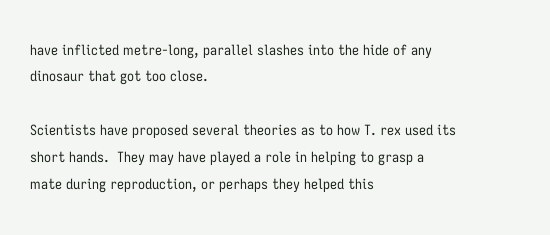have inflicted metre-long, parallel slashes into the hide of any dinosaur that got too close.

Scientists have proposed several theories as to how T. rex used its short hands.  They may have played a role in helping to grasp a mate during reproduction, or perhaps they helped this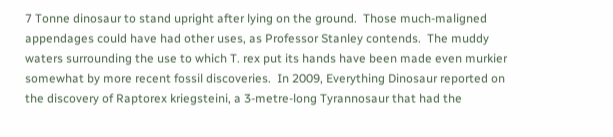7 Tonne dinosaur to stand upright after lying on the ground.  Those much-maligned appendages could have had other uses, as Professor Stanley contends.  The muddy waters surrounding the use to which T. rex put its hands have been made even murkier somewhat by more recent fossil discoveries.  In 2009, Everything Dinosaur reported on the discovery of Raptorex kriegsteini, a 3-metre-long Tyrannosaur that had the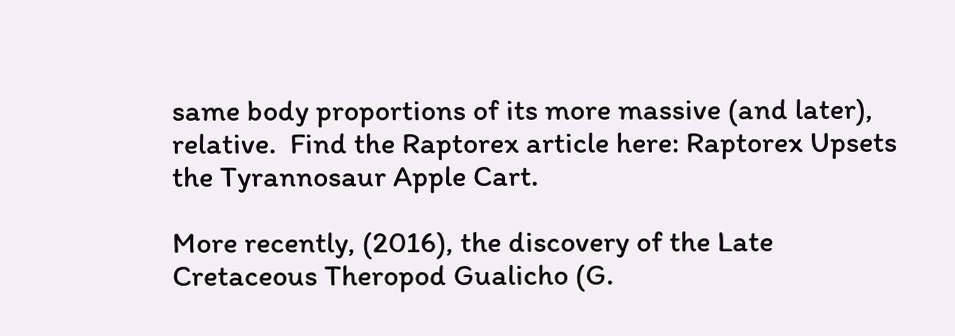same body proportions of its more massive (and later), relative.  Find the Raptorex article here: Raptorex Upsets the Tyrannosaur Apple Cart.

More recently, (2016), the discovery of the Late Cretaceous Theropod Gualicho (G.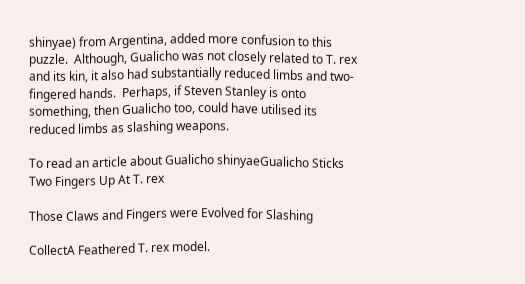shinyae) from Argentina, added more confusion to this puzzle.  Although, Gualicho was not closely related to T. rex and its kin, it also had substantially reduced limbs and two-fingered hands.  Perhaps, if Steven Stanley is onto something, then Gualicho too, could have utilised its reduced limbs as slashing weapons.

To read an article about Gualicho shinyaeGualicho Sticks Two Fingers Up At T. rex

Those Claws and Fingers were Evolved for Slashing

CollectA Feathered T. rex model.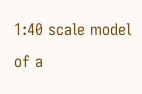1:40 scale model of a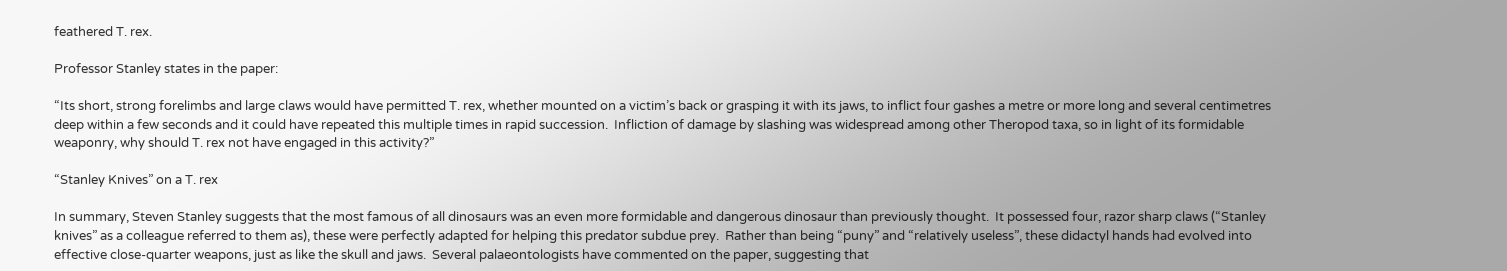feathered T. rex.

Professor Stanley states in the paper:

“Its short, strong forelimbs and large claws would have permitted T. rex, whether mounted on a victim’s back or grasping it with its jaws, to inflict four gashes a metre or more long and several centimetres deep within a few seconds and it could have repeated this multiple times in rapid succession.  Infliction of damage by slashing was widespread among other Theropod taxa, so in light of its formidable weaponry, why should T. rex not have engaged in this activity?”

“Stanley Knives” on a T. rex

In summary, Steven Stanley suggests that the most famous of all dinosaurs was an even more formidable and dangerous dinosaur than previously thought.  It possessed four, razor sharp claws (“Stanley knives” as a colleague referred to them as), these were perfectly adapted for helping this predator subdue prey.  Rather than being “puny” and “relatively useless”, these didactyl hands had evolved into effective close-quarter weapons, just as like the skull and jaws.  Several palaeontologists have commented on the paper, suggesting that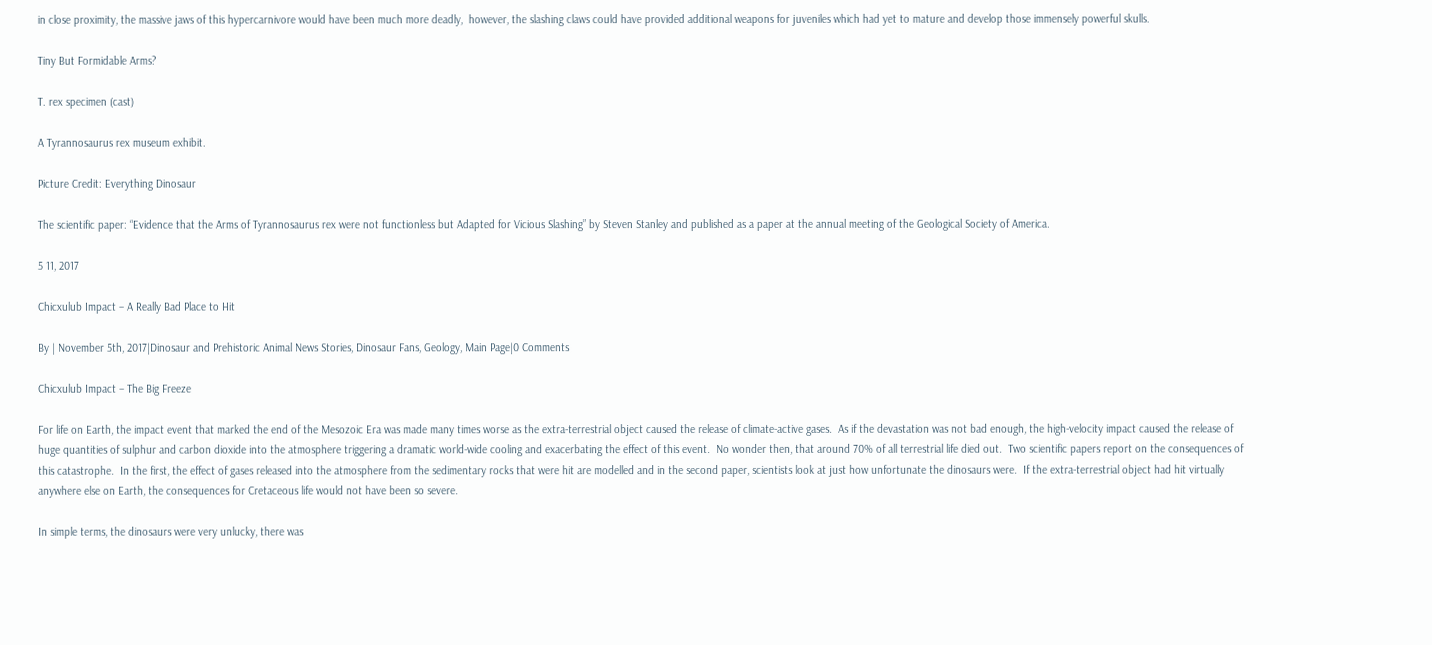in close proximity, the massive jaws of this hypercarnivore would have been much more deadly,  however, the slashing claws could have provided additional weapons for juveniles which had yet to mature and develop those immensely powerful skulls.

Tiny But Formidable Arms?

T. rex specimen (cast)

A Tyrannosaurus rex museum exhibit.

Picture Credit: Everything Dinosaur

The scientific paper: “Evidence that the Arms of Tyrannosaurus rex were not functionless but Adapted for Vicious Slashing” by Steven Stanley and published as a paper at the annual meeting of the Geological Society of America.

5 11, 2017

Chicxulub Impact – A Really Bad Place to Hit

By | November 5th, 2017|Dinosaur and Prehistoric Animal News Stories, Dinosaur Fans, Geology, Main Page|0 Comments

Chicxulub Impact – The Big Freeze

For life on Earth, the impact event that marked the end of the Mesozoic Era was made many times worse as the extra-terrestrial object caused the release of climate-active gases.  As if the devastation was not bad enough, the high-velocity impact caused the release of huge quantities of sulphur and carbon dioxide into the atmosphere triggering a dramatic world-wide cooling and exacerbating the effect of this event.  No wonder then, that around 70% of all terrestrial life died out.  Two scientific papers report on the consequences of this catastrophe.  In the first, the effect of gases released into the atmosphere from the sedimentary rocks that were hit are modelled and in the second paper, scientists look at just how unfortunate the dinosaurs were.  If the extra-terrestrial object had hit virtually anywhere else on Earth, the consequences for Cretaceous life would not have been so severe.

In simple terms, the dinosaurs were very unlucky, there was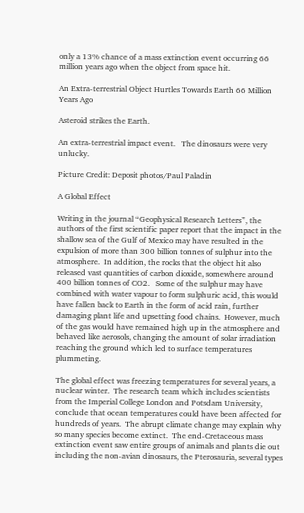only a 13% chance of a mass extinction event occurring 66 million years ago when the object from space hit.

An Extra-terrestrial Object Hurtles Towards Earth 66 Million Years Ago

Asteroid strikes the Earth.

An extra-terrestrial impact event.   The dinosaurs were very unlucky.

Picture Credit: Deposit photos/Paul Paladin

A Global Effect

Writing in the journal “Geophysical Research Letters”, the authors of the first scientific paper report that the impact in the shallow sea of the Gulf of Mexico may have resulted in the expulsion of more than 300 billion tonnes of sulphur into the atmosphere.  In addition, the rocks that the object hit also released vast quantities of carbon dioxide, somewhere around 400 billion tonnes of CO2.   Some of the sulphur may have combined with water vapour to form sulphuric acid, this would have fallen back to Earth in the form of acid rain, further damaging plant life and upsetting food chains.  However, much of the gas would have remained high up in the atmosphere and behaved like aerosols, changing the amount of solar irradiation reaching the ground which led to surface temperatures plummeting.

The global effect was freezing temperatures for several years, a nuclear winter.  The research team which includes scientists from the Imperial College London and Potsdam University, conclude that ocean temperatures could have been affected for hundreds of years.  The abrupt climate change may explain why so many species become extinct.  The end-Cretaceous mass extinction event saw entire groups of animals and plants die out including the non-avian dinosaurs, the Pterosauria, several types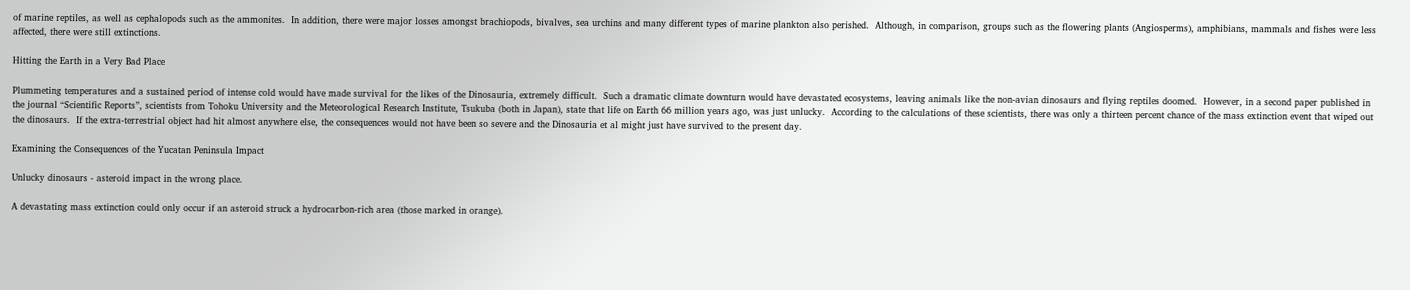of marine reptiles, as well as cephalopods such as the ammonites.  In addition, there were major losses amongst brachiopods, bivalves, sea urchins and many different types of marine plankton also perished.  Although, in comparison, groups such as the flowering plants (Angiosperms), amphibians, mammals and fishes were less affected, there were still extinctions.

Hitting the Earth in a Very Bad Place

Plummeting temperatures and a sustained period of intense cold would have made survival for the likes of the Dinosauria, extremely difficult.  Such a dramatic climate downturn would have devastated ecosystems, leaving animals like the non-avian dinosaurs and flying reptiles doomed.  However, in a second paper published in the journal “Scientific Reports”, scientists from Tohoku University and the Meteorological Research Institute, Tsukuba (both in Japan), state that life on Earth 66 million years ago, was just unlucky.  According to the calculations of these scientists, there was only a thirteen percent chance of the mass extinction event that wiped out the dinosaurs.  If the extra-terrestrial object had hit almost anywhere else, the consequences would not have been so severe and the Dinosauria et al might just have survived to the present day.

Examining the Consequences of the Yucatan Peninsula Impact

Unlucky dinosaurs - asteroid impact in the wrong place.

A devastating mass extinction could only occur if an asteroid struck a hydrocarbon-rich area (those marked in orange).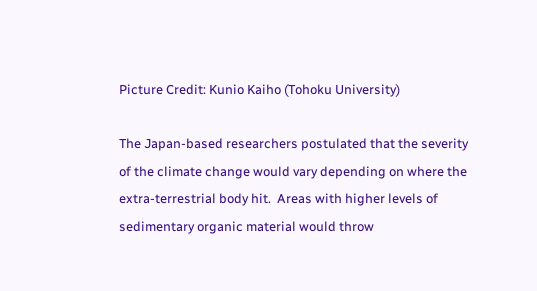Picture Credit: Kunio Kaiho (Tohoku University)

The Japan-based researchers postulated that the severity of the climate change would vary depending on where the extra-terrestrial body hit.  Areas with higher levels of sedimentary organic material would throw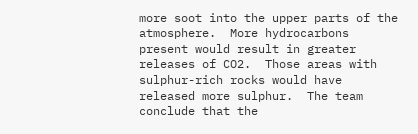more soot into the upper parts of the atmosphere.  More hydrocarbons present would result in greater releases of CO2.  Those areas with sulphur-rich rocks would have released more sulphur.  The team conclude that the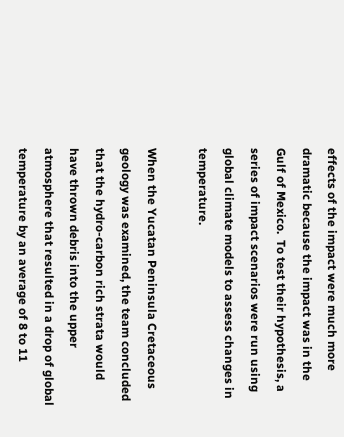effects of the impact were much more dramatic because the impact was in the Gulf of Mexico.  To test their hypothesis, a series of impact scenarios were run using global climate models to assess changes in temperature.

When the Yucatan Peninsula Cretaceous geology was examined, the team concluded that the hydro-carbon rich strata would have thrown debris into the upper atmosphere that resulted in a drop of global temperature by an average of 8 to 11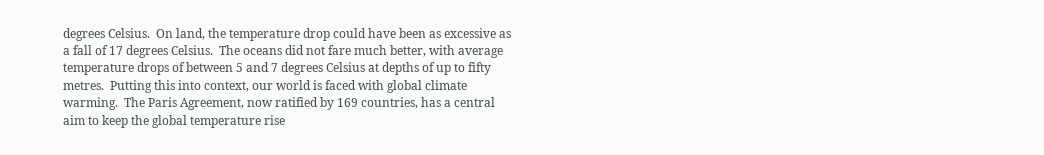degrees Celsius.  On land, the temperature drop could have been as excessive as a fall of 17 degrees Celsius.  The oceans did not fare much better, with average temperature drops of between 5 and 7 degrees Celsius at depths of up to fifty metres.  Putting this into context, our world is faced with global climate warming.  The Paris Agreement, now ratified by 169 countries, has a central aim to keep the global temperature rise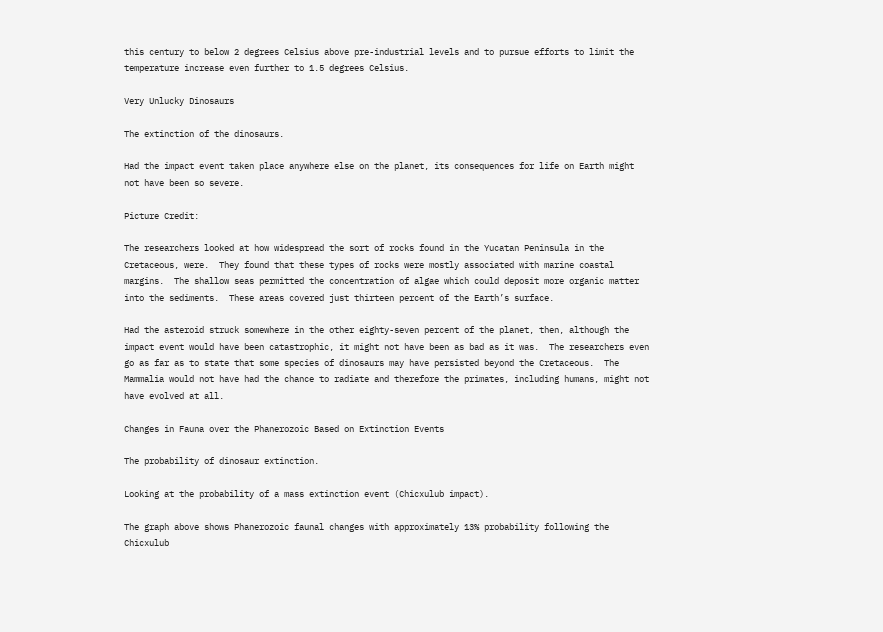this century to below 2 degrees Celsius above pre-industrial levels and to pursue efforts to limit the temperature increase even further to 1.5 degrees Celsius.

Very Unlucky Dinosaurs

The extinction of the dinosaurs.

Had the impact event taken place anywhere else on the planet, its consequences for life on Earth might not have been so severe.

Picture Credit:

The researchers looked at how widespread the sort of rocks found in the Yucatan Peninsula in the Cretaceous, were.  They found that these types of rocks were mostly associated with marine coastal margins.  The shallow seas permitted the concentration of algae which could deposit more organic matter into the sediments.  These areas covered just thirteen percent of the Earth’s surface.

Had the asteroid struck somewhere in the other eighty-seven percent of the planet, then, although the impact event would have been catastrophic, it might not have been as bad as it was.  The researchers even go as far as to state that some species of dinosaurs may have persisted beyond the Cretaceous.  The Mammalia would not have had the chance to radiate and therefore the primates, including humans, might not have evolved at all.

Changes in Fauna over the Phanerozoic Based on Extinction Events

The probability of dinosaur extinction.

Looking at the probability of a mass extinction event (Chicxulub impact).

The graph above shows Phanerozoic faunal changes with approximately 13% probability following the Chicxulub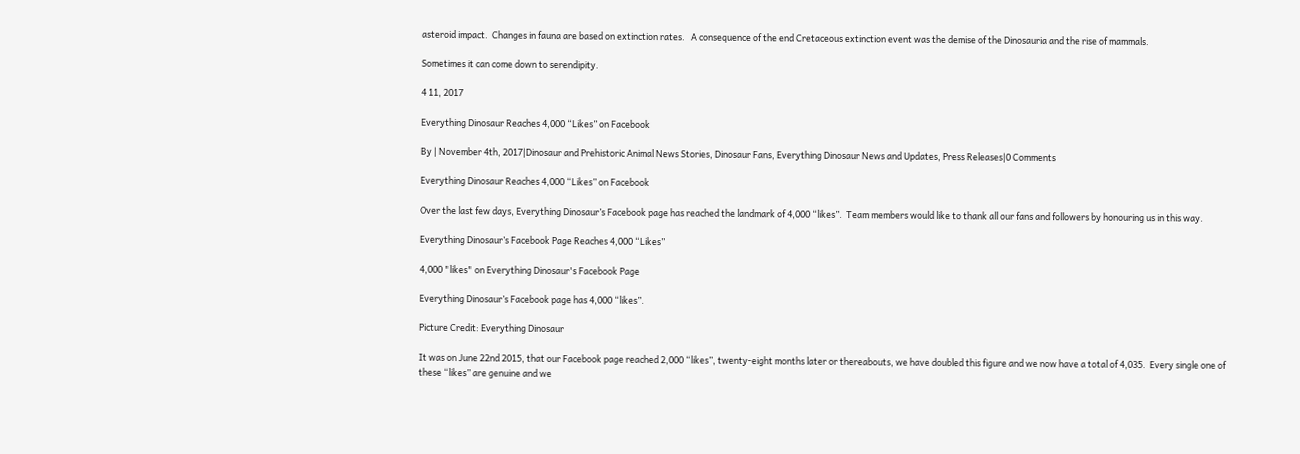asteroid impact.  Changes in fauna are based on extinction rates.   A consequence of the end Cretaceous extinction event was the demise of the Dinosauria and the rise of mammals.

Sometimes it can come down to serendipity.

4 11, 2017

Everything Dinosaur Reaches 4,000 “Likes” on Facebook

By | November 4th, 2017|Dinosaur and Prehistoric Animal News Stories, Dinosaur Fans, Everything Dinosaur News and Updates, Press Releases|0 Comments

Everything Dinosaur Reaches 4,000 “Likes” on Facebook

Over the last few days, Everything Dinosaur’s Facebook page has reached the landmark of 4,000 “likes”.  Team members would like to thank all our fans and followers by honouring us in this way.

Everything Dinosaur’s Facebook Page Reaches 4,000 “Likes”

4,000 "likes" on Everything Dinosaur's Facebook Page

Everything Dinosaur’s Facebook page has 4,000 “likes”.

Picture Credit: Everything Dinosaur

It was on June 22nd 2015, that our Facebook page reached 2,000 “likes”, twenty-eight months later or thereabouts, we have doubled this figure and we now have a total of 4,035.  Every single one of these “likes” are genuine and we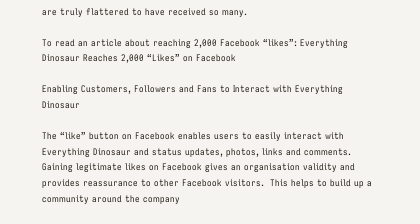are truly flattered to have received so many.

To read an article about reaching 2,000 Facebook “likes”: Everything Dinosaur Reaches 2,000 “Likes” on Facebook

Enabling Customers, Followers and Fans to Interact with Everything Dinosaur

The “like” button on Facebook enables users to easily interact with Everything Dinosaur and status updates, photos, links and comments.  Gaining legitimate likes on Facebook gives an organisation validity and provides reassurance to other Facebook visitors.  This helps to build up a community around the company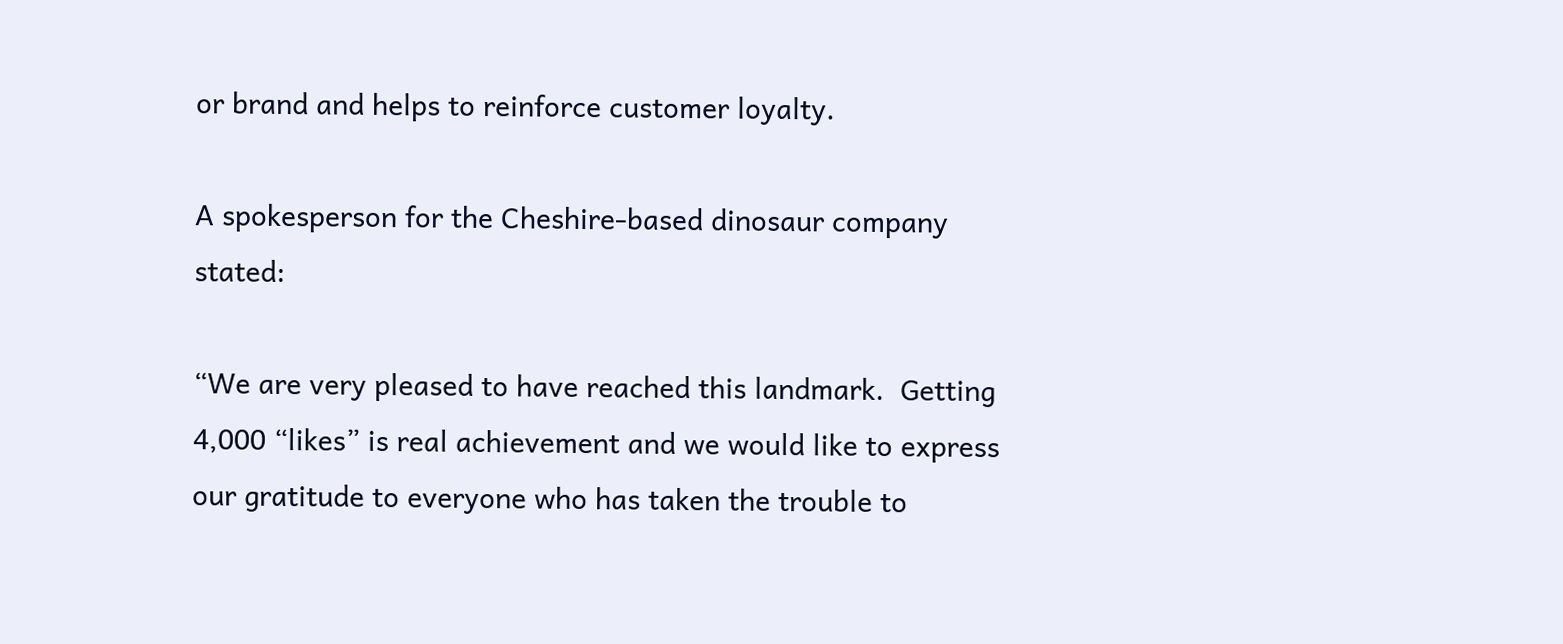or brand and helps to reinforce customer loyalty.

A spokesperson for the Cheshire-based dinosaur company stated:

“We are very pleased to have reached this landmark.  Getting 4,000 “likes” is real achievement and we would like to express our gratitude to everyone who has taken the trouble to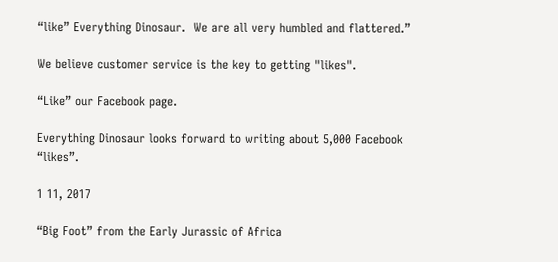“like” Everything Dinosaur.  We are all very humbled and flattered.”

We believe customer service is the key to getting "likes".

“Like” our Facebook page.

Everything Dinosaur looks forward to writing about 5,000 Facebook “likes”.

1 11, 2017

“Big Foot” from the Early Jurassic of Africa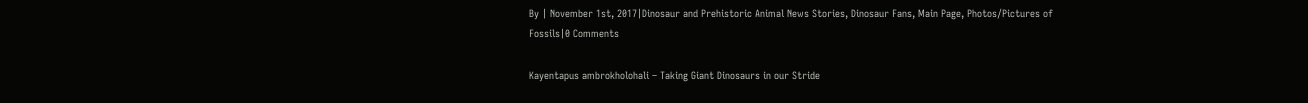By | November 1st, 2017|Dinosaur and Prehistoric Animal News Stories, Dinosaur Fans, Main Page, Photos/Pictures of Fossils|0 Comments

Kayentapus ambrokholohali – Taking Giant Dinosaurs in our Stride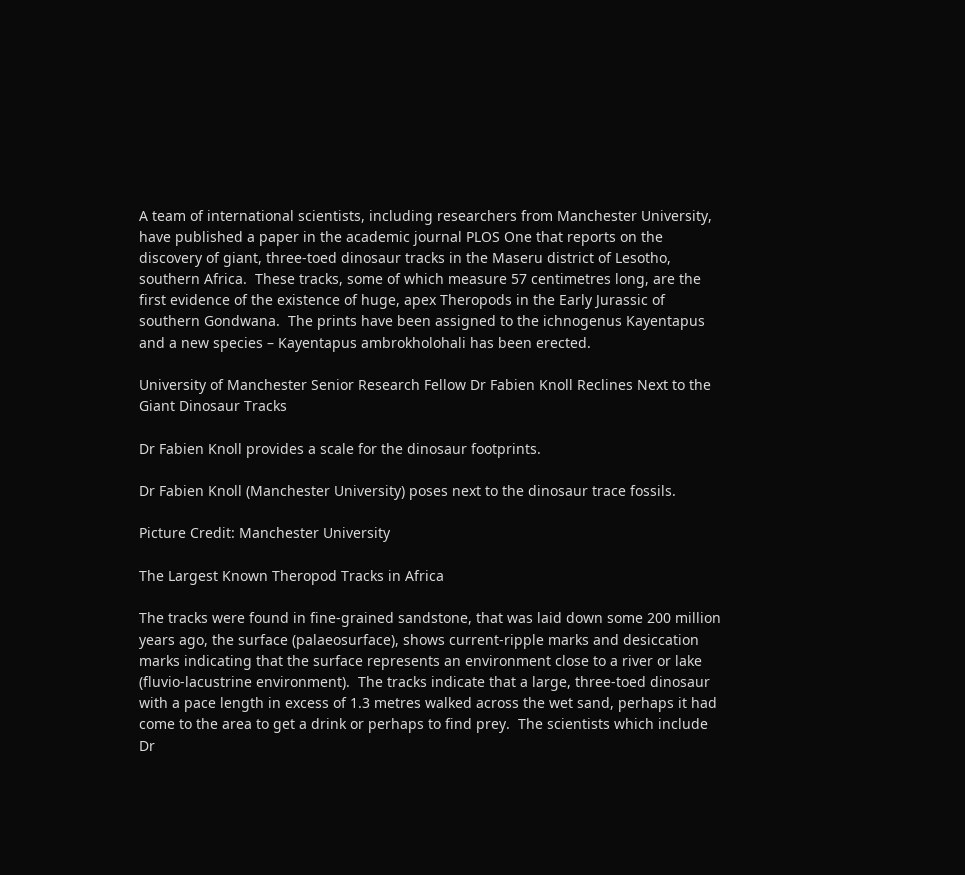A team of international scientists, including researchers from Manchester University, have published a paper in the academic journal PLOS One that reports on the discovery of giant, three-toed dinosaur tracks in the Maseru district of Lesotho, southern Africa.  These tracks, some of which measure 57 centimetres long, are the first evidence of the existence of huge, apex Theropods in the Early Jurassic of southern Gondwana.  The prints have been assigned to the ichnogenus Kayentapus and a new species – Kayentapus ambrokholohali has been erected.

University of Manchester Senior Research Fellow Dr Fabien Knoll Reclines Next to the Giant Dinosaur Tracks

Dr Fabien Knoll provides a scale for the dinosaur footprints.

Dr Fabien Knoll (Manchester University) poses next to the dinosaur trace fossils.

Picture Credit: Manchester University

The Largest Known Theropod Tracks in Africa

The tracks were found in fine-grained sandstone, that was laid down some 200 million years ago, the surface (palaeosurface), shows current-ripple marks and desiccation marks indicating that the surface represents an environment close to a river or lake (fluvio-lacustrine environment).  The tracks indicate that a large, three-toed dinosaur with a pace length in excess of 1.3 metres walked across the wet sand, perhaps it had come to the area to get a drink or perhaps to find prey.  The scientists which include Dr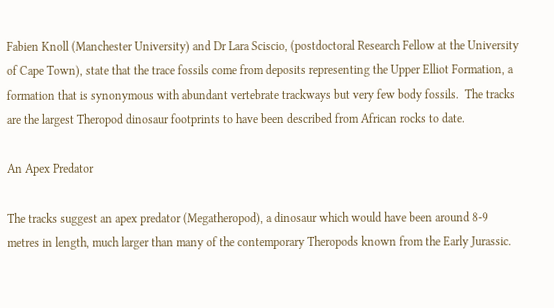Fabien Knoll (Manchester University) and Dr Lara Sciscio, (postdoctoral Research Fellow at the University of Cape Town), state that the trace fossils come from deposits representing the Upper Elliot Formation, a formation that is synonymous with abundant vertebrate trackways but very few body fossils.  The tracks are the largest Theropod dinosaur footprints to have been described from African rocks to date.

An Apex Predator

The tracks suggest an apex predator (Megatheropod), a dinosaur which would have been around 8-9 metres in length, much larger than many of the contemporary Theropods known from the Early Jurassic.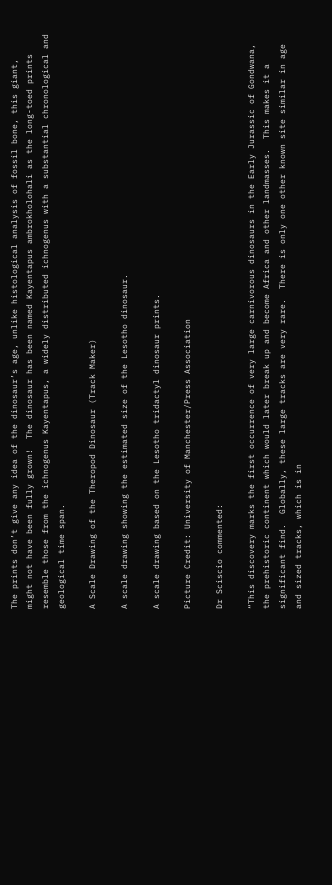The prints don’t give any idea of the dinosaur’s age, unlike histological analysis of fossil bone, this giant, might not have been fully grown!  The dinosaur has been named Kayentapus ambrokholohali as the long-toed prints resemble those from the ichnogenus Kayentapus, a widely distributed ichnogenus with a substantial chronological and geological time span.

A Scale Drawing of the Theropod Dinosaur (Track Maker)

A scale drawing showing the estimated size of the Lesotho dinosaur.

A scale drawing based on the Lesotho tridactyl dinosaur prints.

Picture Credit: University of Manchester/Press Association

Dr Sciscio commented:

“This discovery marks the first occurrence of very large carnivorous dinosaurs in the Early Jurassic of Gondwana, the prehistoric continent which would later break up and become Africa and other landmasses.  This makes it a significant find.  Globally, these large tracks are very rare.  There is only one other known site similar in age and sized tracks, which is in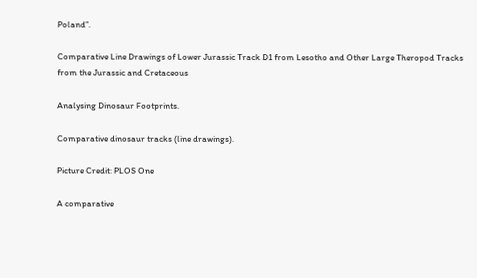Poland”.

Comparative Line Drawings of Lower Jurassic Track D1 from Lesotho and Other Large Theropod Tracks from the Jurassic and Cretaceous

Analysing Dinosaur Footprints.

Comparative dinosaur tracks (line drawings).

Picture Credit: PLOS One

A comparative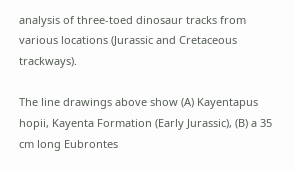analysis of three-toed dinosaur tracks from various locations (Jurassic and Cretaceous trackways).

The line drawings above show (A) Kayentapus hopii, Kayenta Formation (Early Jurassic), (B) a 35 cm long Eubrontes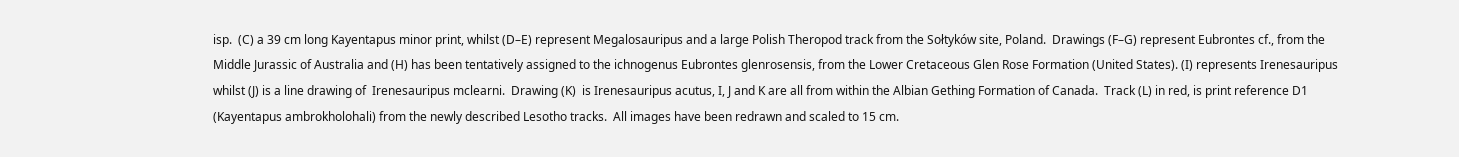isp.  (C) a 39 cm long Kayentapus minor print, whilst (D–E) represent Megalosauripus and a large Polish Theropod track from the Sołtyków site, Poland.  Drawings (F–G) represent Eubrontes cf., from the Middle Jurassic of Australia and (H) has been tentatively assigned to the ichnogenus Eubrontes glenrosensis, from the Lower Cretaceous Glen Rose Formation (United States). (I) represents Irenesauripus whilst (J) is a line drawing of  Irenesauripus mclearni.  Drawing (K)  is Irenesauripus acutus, I, J and K are all from within the Albian Gething Formation of Canada.  Track (L) in red, is print reference D1 (Kayentapus ambrokholohali) from the newly described Lesotho tracks.  All images have been redrawn and scaled to 15 cm.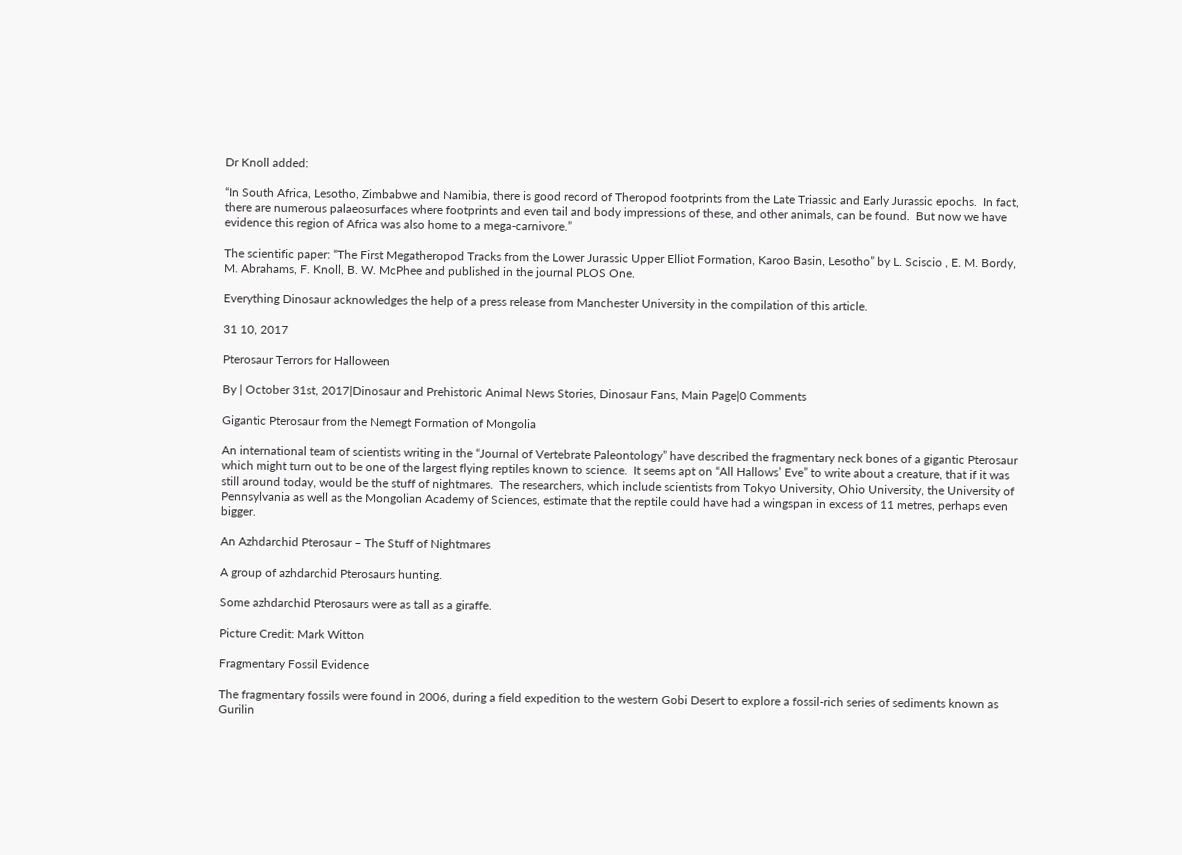Dr Knoll added:

“In South Africa, Lesotho, Zimbabwe and Namibia, there is good record of Theropod footprints from the Late Triassic and Early Jurassic epochs.  In fact, there are numerous palaeosurfaces where footprints and even tail and body impressions of these, and other animals, can be found.  But now we have evidence this region of Africa was also home to a mega-carnivore.”

The scientific paper: “The First Megatheropod Tracks from the Lower Jurassic Upper Elliot Formation, Karoo Basin, Lesotho” by L. Sciscio , E. M. Bordy, M. Abrahams, F. Knoll, B. W. McPhee and published in the journal PLOS One.

Everything Dinosaur acknowledges the help of a press release from Manchester University in the compilation of this article.

31 10, 2017

Pterosaur Terrors for Halloween

By | October 31st, 2017|Dinosaur and Prehistoric Animal News Stories, Dinosaur Fans, Main Page|0 Comments

Gigantic Pterosaur from the Nemegt Formation of Mongolia

An international team of scientists writing in the “Journal of Vertebrate Paleontology” have described the fragmentary neck bones of a gigantic Pterosaur which might turn out to be one of the largest flying reptiles known to science.  It seems apt on “All Hallows’ Eve” to write about a creature, that if it was still around today, would be the stuff of nightmares.  The researchers, which include scientists from Tokyo University, Ohio University, the University of Pennsylvania as well as the Mongolian Academy of Sciences, estimate that the reptile could have had a wingspan in excess of 11 metres, perhaps even bigger.

An Azhdarchid Pterosaur – The Stuff of Nightmares

A group of azhdarchid Pterosaurs hunting.

Some azhdarchid Pterosaurs were as tall as a giraffe.

Picture Credit: Mark Witton

Fragmentary Fossil Evidence

The fragmentary fossils were found in 2006, during a field expedition to the western Gobi Desert to explore a fossil-rich series of sediments known as Gurilin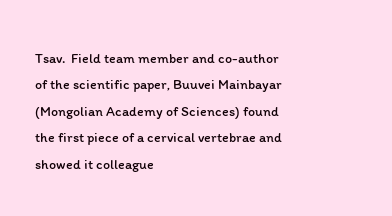Tsav.  Field team member and co-author of the scientific paper, Buuvei Mainbayar (Mongolian Academy of Sciences) found the first piece of a cervical vertebrae and showed it colleague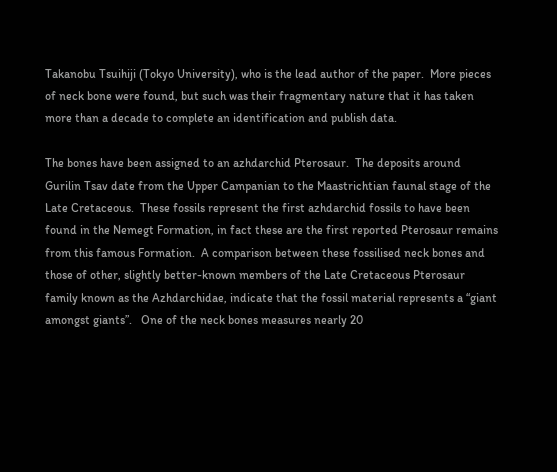Takanobu Tsuihiji (Tokyo University), who is the lead author of the paper.  More pieces of neck bone were found, but such was their fragmentary nature that it has taken more than a decade to complete an identification and publish data.

The bones have been assigned to an azhdarchid Pterosaur.  The deposits around Gurilin Tsav date from the Upper Campanian to the Maastrichtian faunal stage of the Late Cretaceous.  These fossils represent the first azhdarchid fossils to have been found in the Nemegt Formation, in fact these are the first reported Pterosaur remains from this famous Formation.  A comparison between these fossilised neck bones and those of other, slightly better-known members of the Late Cretaceous Pterosaur family known as the Azhdarchidae, indicate that the fossil material represents a “giant amongst giants”.   One of the neck bones measures nearly 20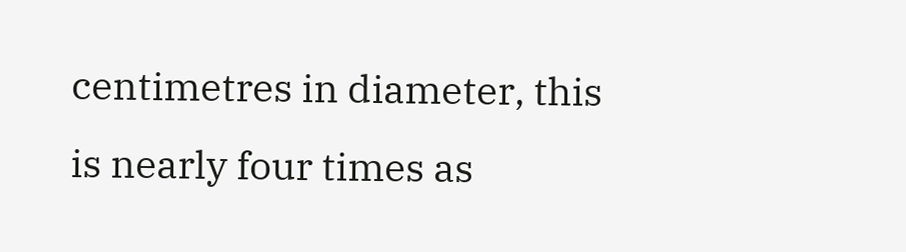centimetres in diameter, this is nearly four times as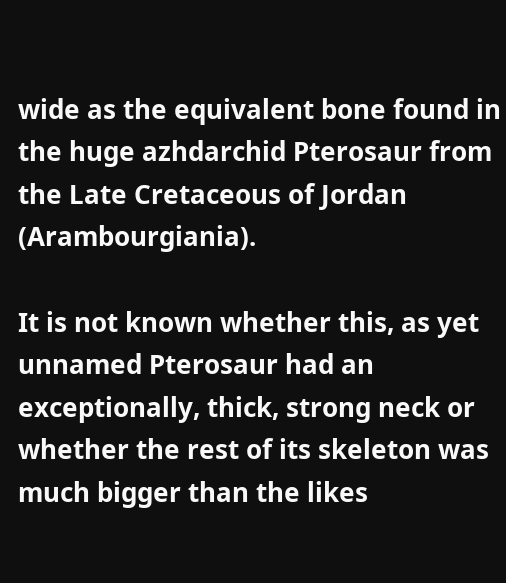wide as the equivalent bone found in the huge azhdarchid Pterosaur from the Late Cretaceous of Jordan (Arambourgiania).

It is not known whether this, as yet unnamed Pterosaur had an exceptionally, thick, strong neck or whether the rest of its skeleton was much bigger than the likes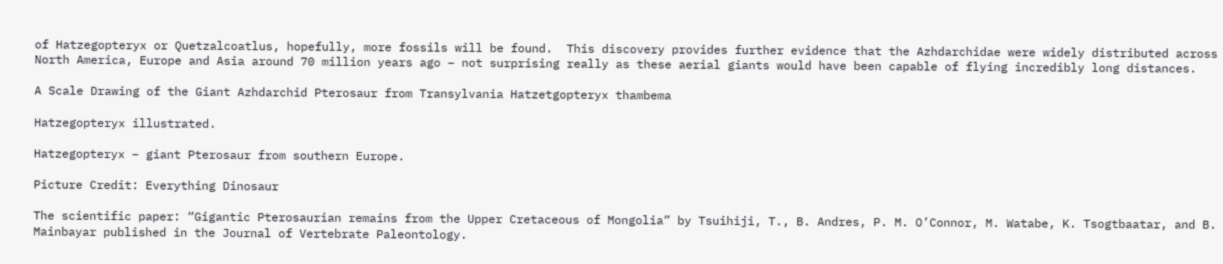of Hatzegopteryx or Quetzalcoatlus, hopefully, more fossils will be found.  This discovery provides further evidence that the Azhdarchidae were widely distributed across North America, Europe and Asia around 70 million years ago – not surprising really as these aerial giants would have been capable of flying incredibly long distances.

A Scale Drawing of the Giant Azhdarchid Pterosaur from Transylvania Hatzetgopteryx thambema

Hatzegopteryx illustrated.

Hatzegopteryx – giant Pterosaur from southern Europe.

Picture Credit: Everything Dinosaur

The scientific paper: “Gigantic Pterosaurian remains from the Upper Cretaceous of Mongolia” by Tsuihiji, T., B. Andres, P. M. O’Connor, M. Watabe, K. Tsogtbaatar, and B. Mainbayar published in the Journal of Vertebrate Paleontology.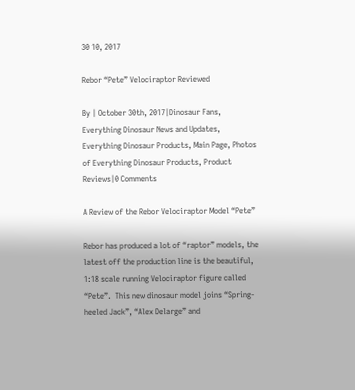30 10, 2017

Rebor “Pete” Velociraptor Reviewed

By | October 30th, 2017|Dinosaur Fans, Everything Dinosaur News and Updates, Everything Dinosaur Products, Main Page, Photos of Everything Dinosaur Products, Product Reviews|0 Comments

A Review of the Rebor Velociraptor Model “Pete”

Rebor has produced a lot of “raptor” models, the latest off the production line is the beautiful, 1:18 scale running Velociraptor figure called “Pete”.  This new dinosaur model joins “Spring-heeled Jack”, “Alex Delarge” and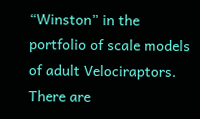“Winston” in the portfolio of scale models of adult Velociraptors.  There are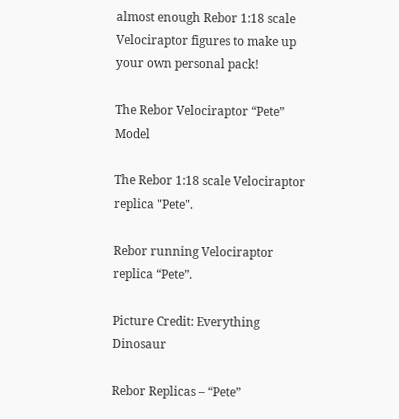almost enough Rebor 1:18 scale Velociraptor figures to make up your own personal pack!

The Rebor Velociraptor “Pete” Model

The Rebor 1:18 scale Velociraptor replica "Pete".

Rebor running Velociraptor replica “Pete”.

Picture Credit: Everything Dinosaur

Rebor Replicas – “Pete”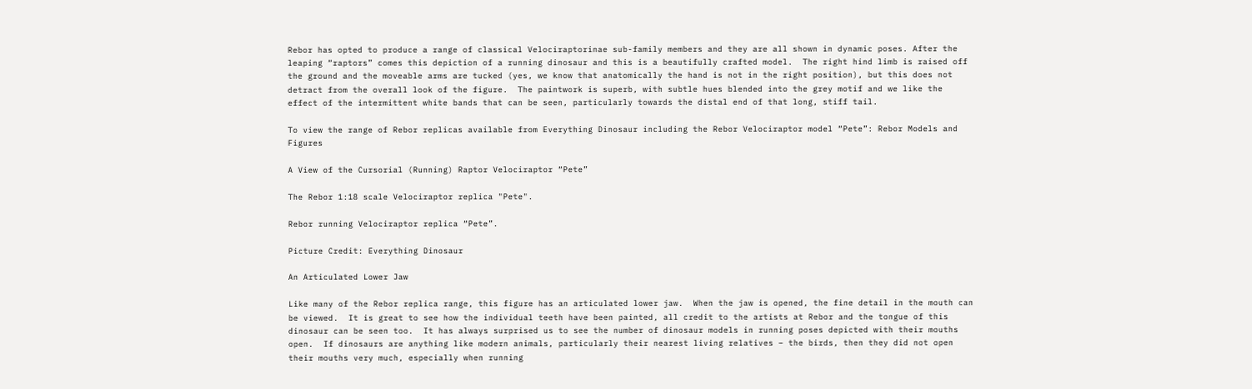Rebor has opted to produce a range of classical Velociraptorinae sub-family members and they are all shown in dynamic poses. After the leaping “raptors” comes this depiction of a running dinosaur and this is a beautifully crafted model.  The right hind limb is raised off the ground and the moveable arms are tucked (yes, we know that anatomically the hand is not in the right position), but this does not detract from the overall look of the figure.  The paintwork is superb, with subtle hues blended into the grey motif and we like the effect of the intermittent white bands that can be seen, particularly towards the distal end of that long, stiff tail.

To view the range of Rebor replicas available from Everything Dinosaur including the Rebor Velociraptor model “Pete”: Rebor Models and Figures

A View of the Cursorial (Running) Raptor Velociraptor “Pete”

The Rebor 1:18 scale Velociraptor replica "Pete".

Rebor running Velociraptor replica “Pete”.

Picture Credit: Everything Dinosaur

An Articulated Lower Jaw

Like many of the Rebor replica range, this figure has an articulated lower jaw.  When the jaw is opened, the fine detail in the mouth can be viewed.  It is great to see how the individual teeth have been painted, all credit to the artists at Rebor and the tongue of this dinosaur can be seen too.  It has always surprised us to see the number of dinosaur models in running poses depicted with their mouths open.  If dinosaurs are anything like modern animals, particularly their nearest living relatives – the birds, then they did not open their mouths very much, especially when running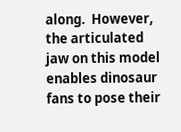along.  However, the articulated jaw on this model enables dinosaur fans to pose their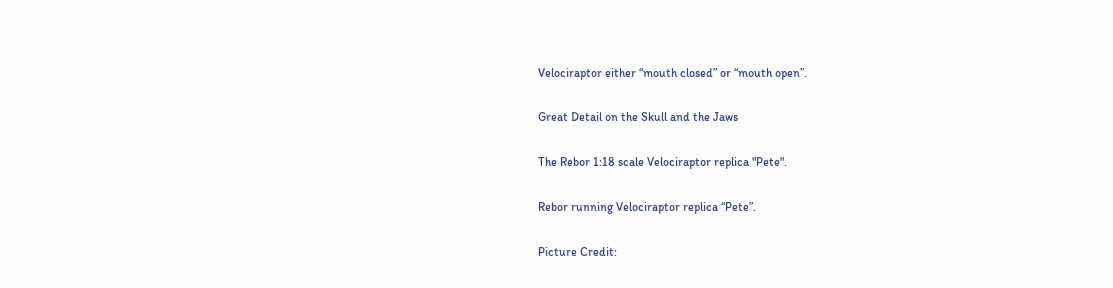Velociraptor either “mouth closed” or “mouth open”.

Great Detail on the Skull and the Jaws

The Rebor 1:18 scale Velociraptor replica "Pete".

Rebor running Velociraptor replica “Pete”.

Picture Credit: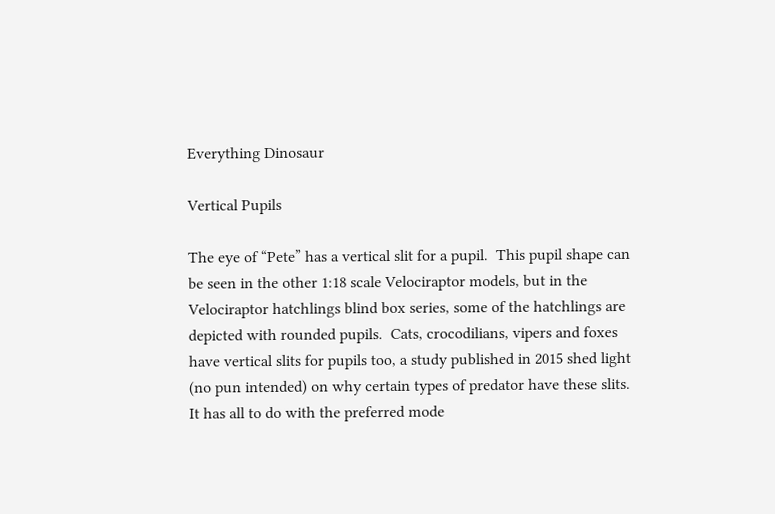Everything Dinosaur

Vertical Pupils

The eye of “Pete” has a vertical slit for a pupil.  This pupil shape can be seen in the other 1:18 scale Velociraptor models, but in the Velociraptor hatchlings blind box series, some of the hatchlings are depicted with rounded pupils.  Cats, crocodilians, vipers and foxes have vertical slits for pupils too, a study published in 2015 shed light (no pun intended) on why certain types of predator have these slits.  It has all to do with the preferred mode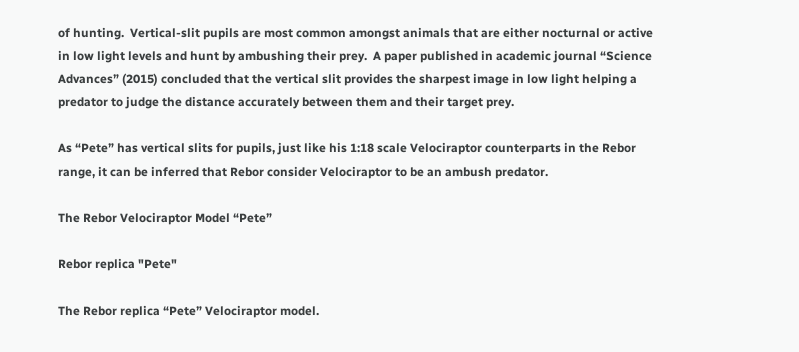of hunting.  Vertical-slit pupils are most common amongst animals that are either nocturnal or active in low light levels and hunt by ambushing their prey.  A paper published in academic journal “Science Advances” (2015) concluded that the vertical slit provides the sharpest image in low light helping a predator to judge the distance accurately between them and their target prey.

As “Pete” has vertical slits for pupils, just like his 1:18 scale Velociraptor counterparts in the Rebor range, it can be inferred that Rebor consider Velociraptor to be an ambush predator.

The Rebor Velociraptor Model “Pete”

Rebor replica "Pete"

The Rebor replica “Pete” Velociraptor model.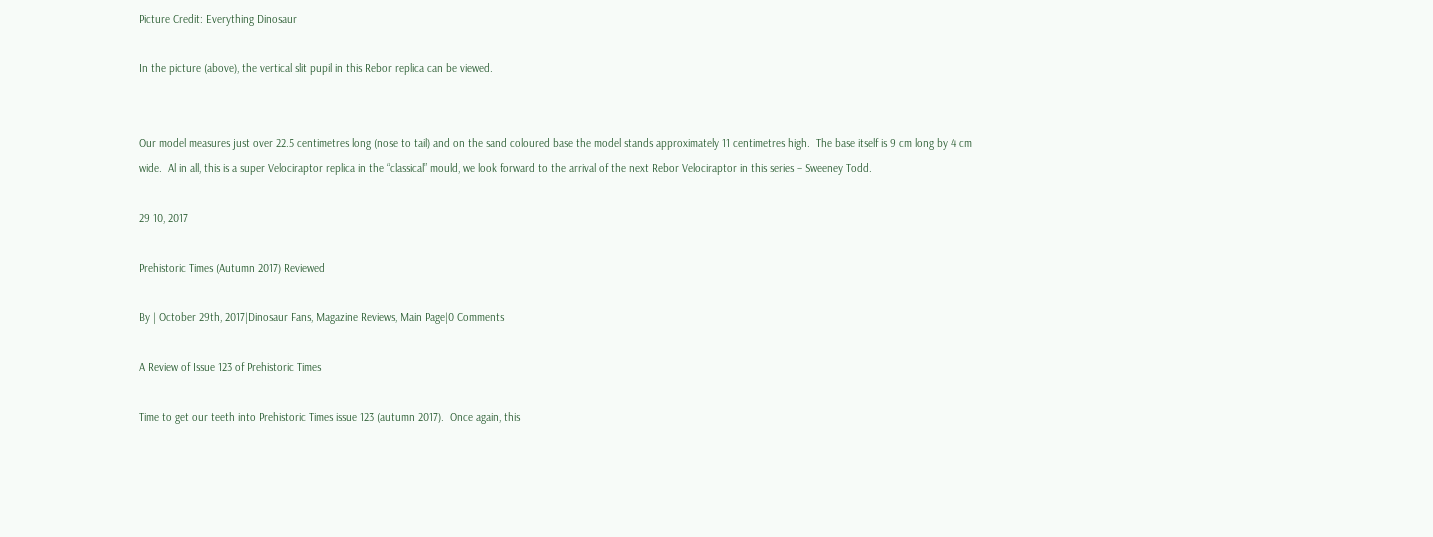Picture Credit: Everything Dinosaur

In the picture (above), the vertical slit pupil in this Rebor replica can be viewed.


Our model measures just over 22.5 centimetres long (nose to tail) and on the sand coloured base the model stands approximately 11 centimetres high.  The base itself is 9 cm long by 4 cm wide.  Al in all, this is a super Velociraptor replica in the “classical” mould, we look forward to the arrival of the next Rebor Velociraptor in this series – Sweeney Todd.

29 10, 2017

Prehistoric Times (Autumn 2017) Reviewed

By | October 29th, 2017|Dinosaur Fans, Magazine Reviews, Main Page|0 Comments

A Review of Issue 123 of Prehistoric Times

Time to get our teeth into Prehistoric Times issue 123 (autumn 2017).  Once again, this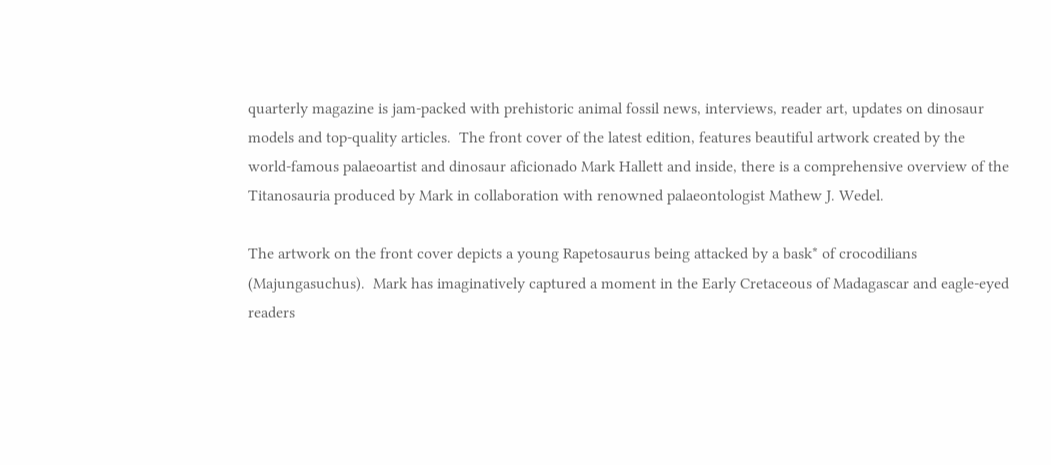quarterly magazine is jam-packed with prehistoric animal fossil news, interviews, reader art, updates on dinosaur models and top-quality articles.  The front cover of the latest edition, features beautiful artwork created by the world-famous palaeoartist and dinosaur aficionado Mark Hallett and inside, there is a comprehensive overview of the Titanosauria produced by Mark in collaboration with renowned palaeontologist Mathew J. Wedel.

The artwork on the front cover depicts a young Rapetosaurus being attacked by a bask* of crocodilians (Majungasuchus).  Mark has imaginatively captured a moment in the Early Cretaceous of Madagascar and eagle-eyed readers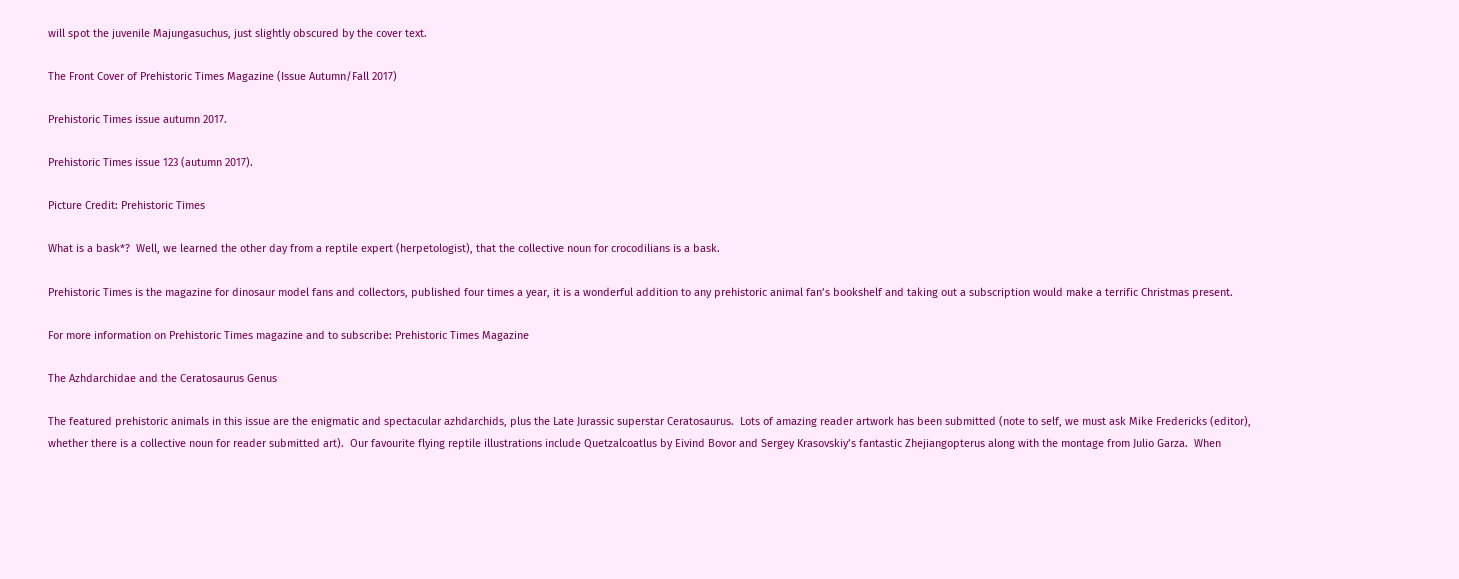will spot the juvenile Majungasuchus, just slightly obscured by the cover text.

The Front Cover of Prehistoric Times Magazine (Issue Autumn/Fall 2017)

Prehistoric Times issue autumn 2017.

Prehistoric Times issue 123 (autumn 2017).

Picture Credit: Prehistoric Times

What is a bask*?  Well, we learned the other day from a reptile expert (herpetologist), that the collective noun for crocodilians is a bask.

Prehistoric Times is the magazine for dinosaur model fans and collectors, published four times a year, it is a wonderful addition to any prehistoric animal fan’s bookshelf and taking out a subscription would make a terrific Christmas present.

For more information on Prehistoric Times magazine and to subscribe: Prehistoric Times Magazine

The Azhdarchidae and the Ceratosaurus Genus

The featured prehistoric animals in this issue are the enigmatic and spectacular azhdarchids, plus the Late Jurassic superstar Ceratosaurus.  Lots of amazing reader artwork has been submitted (note to self, we must ask Mike Fredericks (editor), whether there is a collective noun for reader submitted art).  Our favourite flying reptile illustrations include Quetzalcoatlus by Eivind Bovor and Sergey Krasovskiy’s fantastic Zhejiangopterus along with the montage from Julio Garza.  When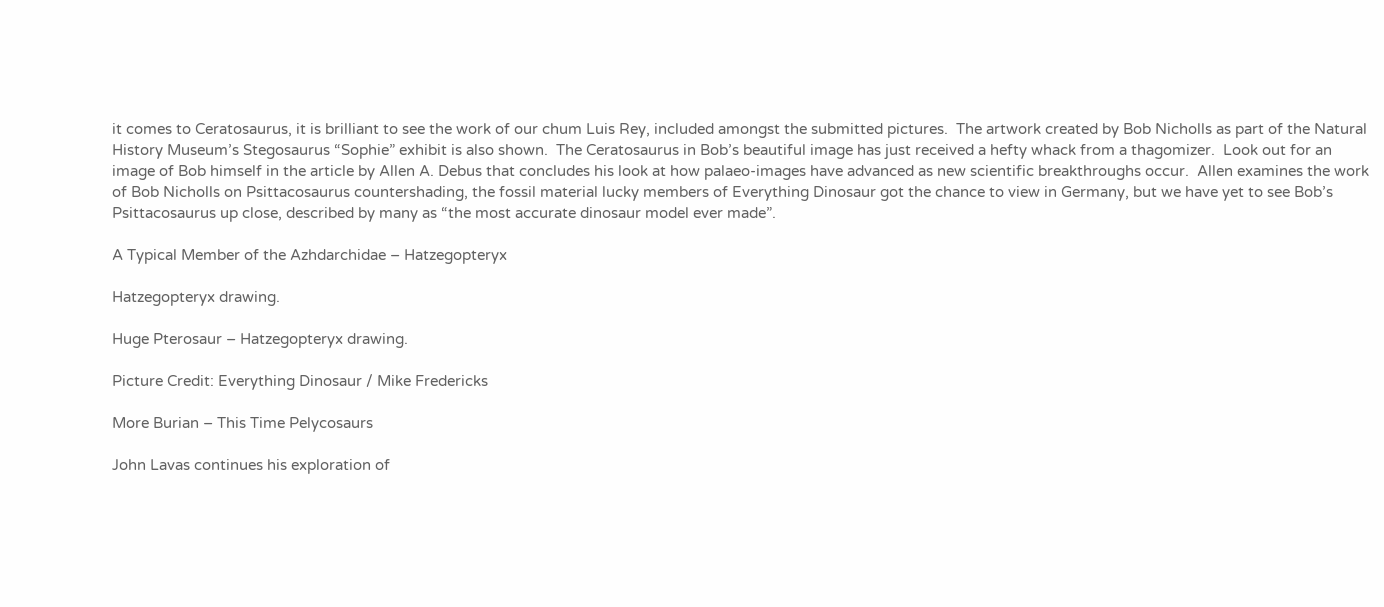it comes to Ceratosaurus, it is brilliant to see the work of our chum Luis Rey, included amongst the submitted pictures.  The artwork created by Bob Nicholls as part of the Natural History Museum’s Stegosaurus “Sophie” exhibit is also shown.  The Ceratosaurus in Bob’s beautiful image has just received a hefty whack from a thagomizer.  Look out for an image of Bob himself in the article by Allen A. Debus that concludes his look at how palaeo-images have advanced as new scientific breakthroughs occur.  Allen examines the work of Bob Nicholls on Psittacosaurus countershading, the fossil material lucky members of Everything Dinosaur got the chance to view in Germany, but we have yet to see Bob’s Psittacosaurus up close, described by many as “the most accurate dinosaur model ever made”.

A Typical Member of the Azhdarchidae – Hatzegopteryx

Hatzegopteryx drawing.

Huge Pterosaur – Hatzegopteryx drawing.

Picture Credit: Everything Dinosaur / Mike Fredericks

More Burian – This Time Pelycosaurs

John Lavas continues his exploration of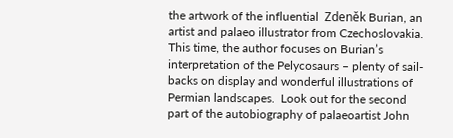the artwork of the influential  Zdeněk Burian, an artist and palaeo illustrator from Czechoslovakia.  This time, the author focuses on Burian’s interpretation of the Pelycosaurs – plenty of sail-backs on display and wonderful illustrations of Permian landscapes.  Look out for the second part of the autobiography of palaeoartist John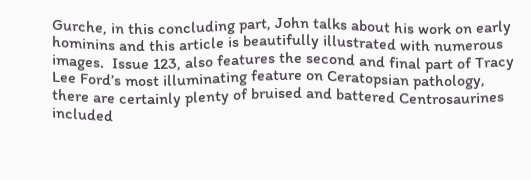Gurche, in this concluding part, John talks about his work on early hominins and this article is beautifully illustrated with numerous images.  Issue 123, also features the second and final part of Tracy Lee Ford’s most illuminating feature on Ceratopsian pathology, there are certainly plenty of bruised and battered Centrosaurines included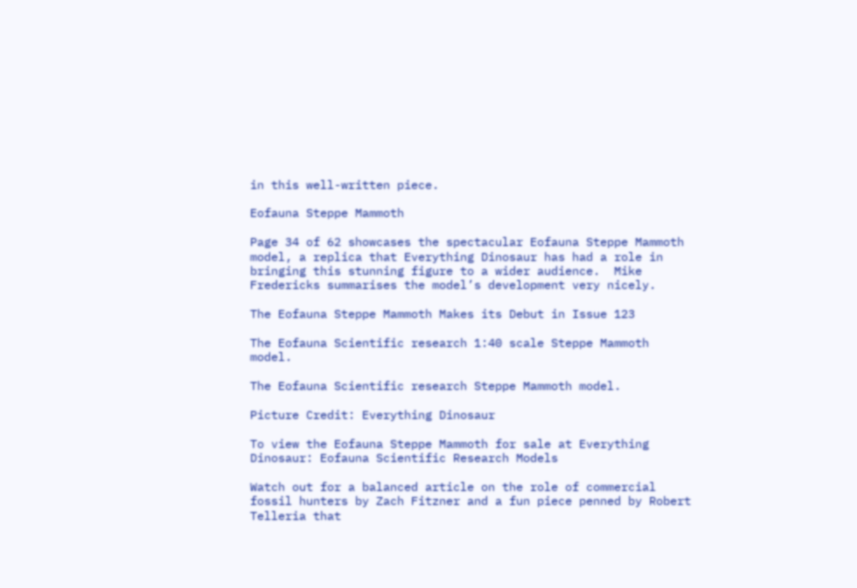in this well-written piece.

Eofauna Steppe Mammoth

Page 34 of 62 showcases the spectacular Eofauna Steppe Mammoth model, a replica that Everything Dinosaur has had a role in bringing this stunning figure to a wider audience.  Mike Fredericks summarises the model’s development very nicely.

The Eofauna Steppe Mammoth Makes its Debut in Issue 123

The Eofauna Scientific research 1:40 scale Steppe Mammoth model.

The Eofauna Scientific research Steppe Mammoth model.

Picture Credit: Everything Dinosaur

To view the Eofauna Steppe Mammoth for sale at Everything Dinosaur: Eofauna Scientific Research Models

Watch out for a balanced article on the role of commercial fossil hunters by Zach Fitzner and a fun piece penned by Robert Telleria that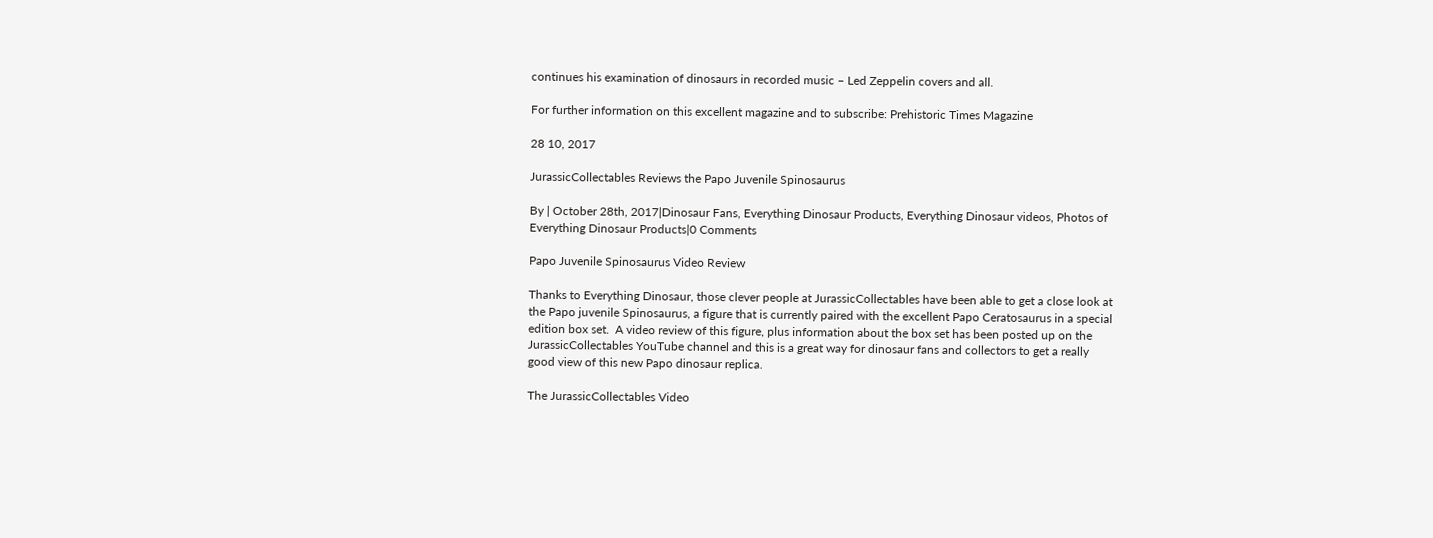continues his examination of dinosaurs in recorded music – Led Zeppelin covers and all.

For further information on this excellent magazine and to subscribe: Prehistoric Times Magazine

28 10, 2017

JurassicCollectables Reviews the Papo Juvenile Spinosaurus

By | October 28th, 2017|Dinosaur Fans, Everything Dinosaur Products, Everything Dinosaur videos, Photos of Everything Dinosaur Products|0 Comments

Papo Juvenile Spinosaurus Video Review

Thanks to Everything Dinosaur, those clever people at JurassicCollectables have been able to get a close look at the Papo juvenile Spinosaurus, a figure that is currently paired with the excellent Papo Ceratosaurus in a special edition box set.  A video review of this figure, plus information about the box set has been posted up on the JurassicCollectables YouTube channel and this is a great way for dinosaur fans and collectors to get a really good view of this new Papo dinosaur replica.

The JurassicCollectables Video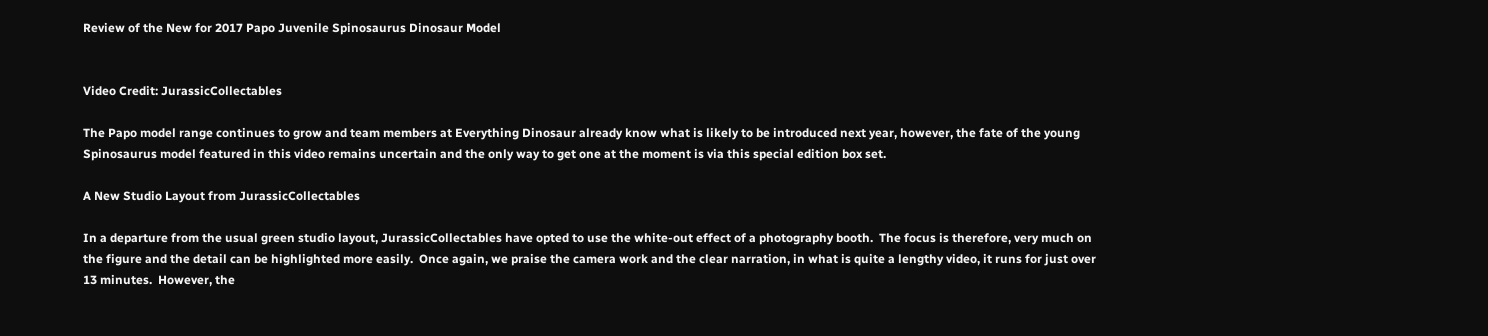Review of the New for 2017 Papo Juvenile Spinosaurus Dinosaur Model


Video Credit: JurassicCollectables

The Papo model range continues to grow and team members at Everything Dinosaur already know what is likely to be introduced next year, however, the fate of the young Spinosaurus model featured in this video remains uncertain and the only way to get one at the moment is via this special edition box set.

A New Studio Layout from JurassicCollectables

In a departure from the usual green studio layout, JurassicCollectables have opted to use the white-out effect of a photography booth.  The focus is therefore, very much on the figure and the detail can be highlighted more easily.  Once again, we praise the camera work and the clear narration, in what is quite a lengthy video, it runs for just over 13 minutes.  However, the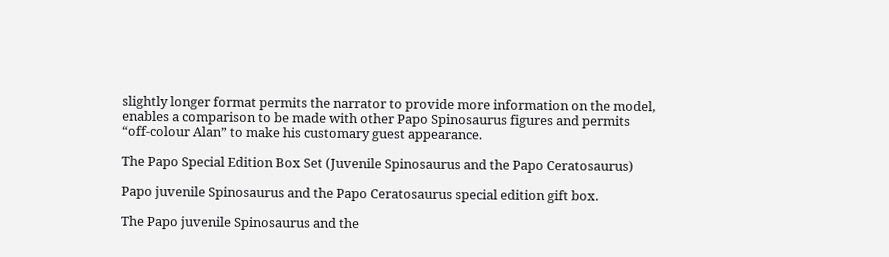slightly longer format permits the narrator to provide more information on the model, enables a comparison to be made with other Papo Spinosaurus figures and permits “off-colour Alan” to make his customary guest appearance.

The Papo Special Edition Box Set (Juvenile Spinosaurus and the Papo Ceratosaurus)

Papo juvenile Spinosaurus and the Papo Ceratosaurus special edition gift box.

The Papo juvenile Spinosaurus and the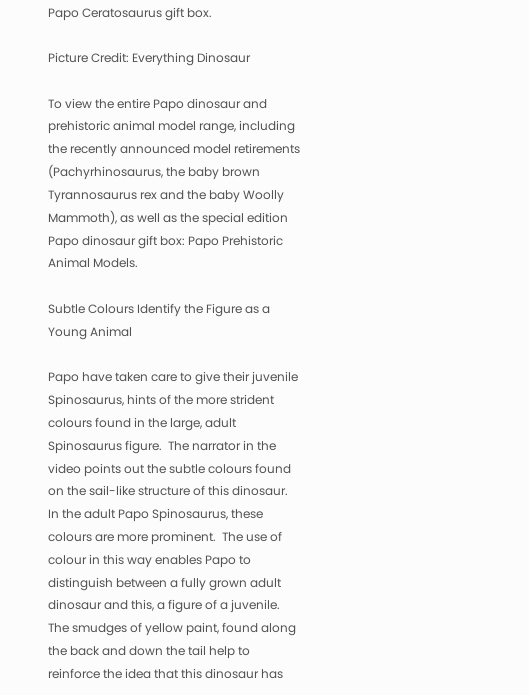Papo Ceratosaurus gift box.

Picture Credit: Everything Dinosaur

To view the entire Papo dinosaur and prehistoric animal model range, including the recently announced model retirements (Pachyrhinosaurus, the baby brown Tyrannosaurus rex and the baby Woolly Mammoth), as well as the special edition Papo dinosaur gift box: Papo Prehistoric Animal Models.

Subtle Colours Identify the Figure as a Young Animal

Papo have taken care to give their juvenile Spinosaurus, hints of the more strident colours found in the large, adult Spinosaurus figure.  The narrator in the video points out the subtle colours found on the sail-like structure of this dinosaur.  In the adult Papo Spinosaurus, these colours are more prominent.  The use of colour in this way enables Papo to distinguish between a fully grown adult dinosaur and this, a figure of a juvenile.  The smudges of yellow paint, found along the back and down the tail help to reinforce the idea that this dinosaur has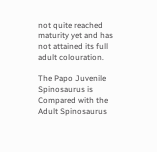not quite reached maturity yet and has not attained its full adult colouration.

The Papo Juvenile Spinosaurus is Compared with the Adult Spinosaurus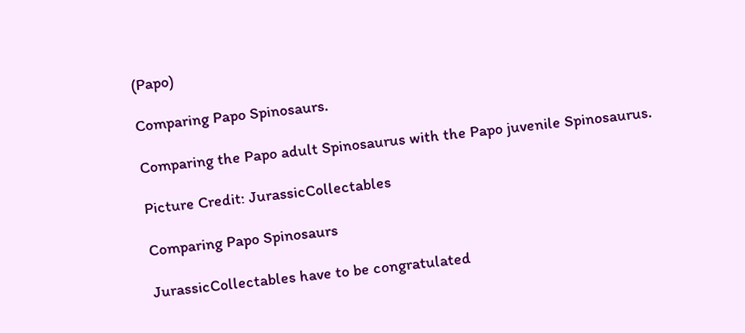(Papo)

Comparing Papo Spinosaurs.

Comparing the Papo adult Spinosaurus with the Papo juvenile Spinosaurus.

Picture Credit: JurassicCollectables

Comparing Papo Spinosaurs

JurassicCollectables have to be congratulated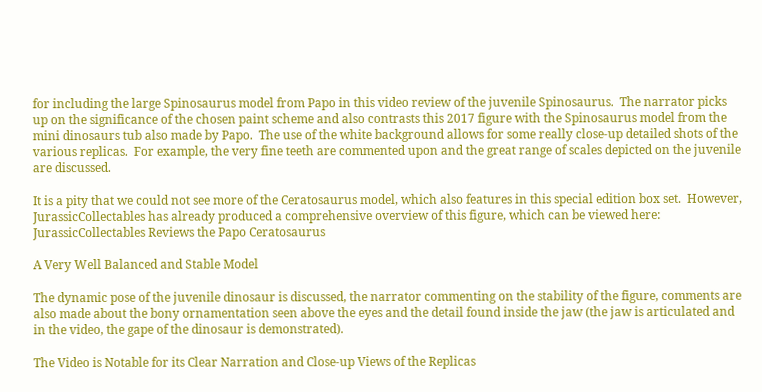for including the large Spinosaurus model from Papo in this video review of the juvenile Spinosaurus.  The narrator picks up on the significance of the chosen paint scheme and also contrasts this 2017 figure with the Spinosaurus model from the mini dinosaurs tub also made by Papo.  The use of the white background allows for some really close-up detailed shots of the various replicas.  For example, the very fine teeth are commented upon and the great range of scales depicted on the juvenile are discussed.

It is a pity that we could not see more of the Ceratosaurus model, which also features in this special edition box set.  However, JurassicCollectables has already produced a comprehensive overview of this figure, which can be viewed here: JurassicCollectables Reviews the Papo Ceratosaurus

A Very Well Balanced and Stable Model

The dynamic pose of the juvenile dinosaur is discussed, the narrator commenting on the stability of the figure, comments are also made about the bony ornamentation seen above the eyes and the detail found inside the jaw (the jaw is articulated and in the video, the gape of the dinosaur is demonstrated).

The Video is Notable for its Clear Narration and Close-up Views of the Replicas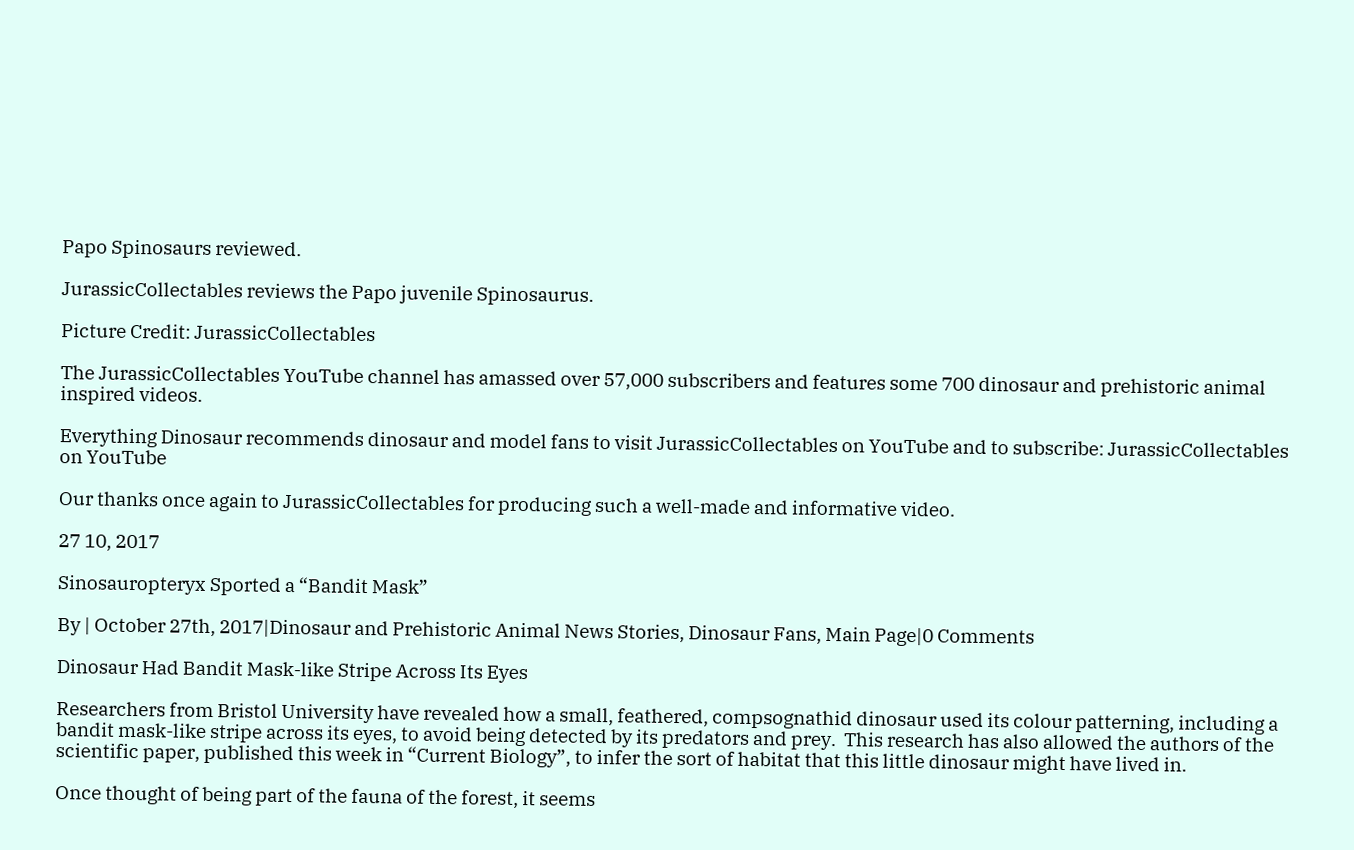Papo Spinosaurs reviewed.

JurassicCollectables reviews the Papo juvenile Spinosaurus.

Picture Credit: JurassicCollectables

The JurassicCollectables YouTube channel has amassed over 57,000 subscribers and features some 700 dinosaur and prehistoric animal inspired videos.

Everything Dinosaur recommends dinosaur and model fans to visit JurassicCollectables on YouTube and to subscribe: JurassicCollectables on YouTube

Our thanks once again to JurassicCollectables for producing such a well-made and informative video.

27 10, 2017

Sinosauropteryx Sported a “Bandit Mask”

By | October 27th, 2017|Dinosaur and Prehistoric Animal News Stories, Dinosaur Fans, Main Page|0 Comments

Dinosaur Had Bandit Mask-like Stripe Across Its Eyes

Researchers from Bristol University have revealed how a small, feathered, compsognathid dinosaur used its colour patterning, including a bandit mask-like stripe across its eyes, to avoid being detected by its predators and prey.  This research has also allowed the authors of the scientific paper, published this week in “Current Biology”, to infer the sort of habitat that this little dinosaur might have lived in.

Once thought of being part of the fauna of the forest, it seems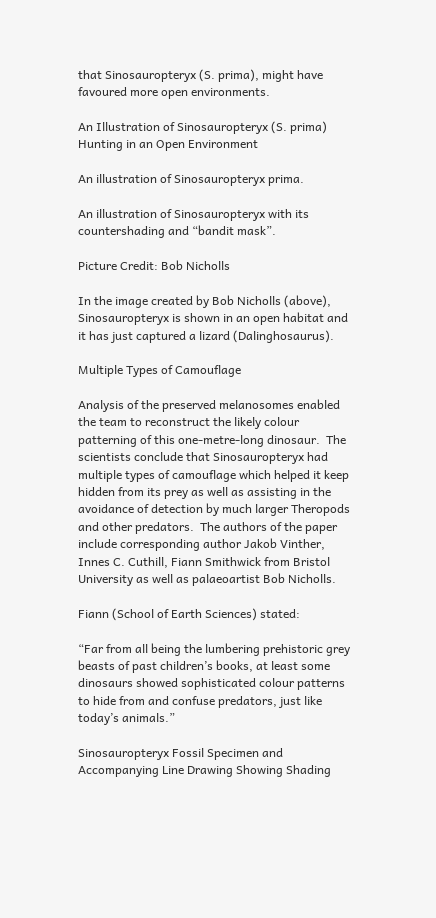that Sinosauropteryx (S. prima), might have favoured more open environments.

An Illustration of Sinosauropteryx (S. prima) Hunting in an Open Environment

An illustration of Sinosauropteryx prima.

An illustration of Sinosauropteryx with its countershading and “bandit mask”.

Picture Credit: Bob Nicholls

In the image created by Bob Nicholls (above), Sinosauropteryx is shown in an open habitat and it has just captured a lizard (Dalinghosaurus).

Multiple Types of Camouflage

Analysis of the preserved melanosomes enabled the team to reconstruct the likely colour patterning of this one-metre-long dinosaur.  The scientists conclude that Sinosauropteryx had multiple types of camouflage which helped it keep hidden from its prey as well as assisting in the avoidance of detection by much larger Theropods and other predators.  The authors of the paper include corresponding author Jakob Vinther, Innes C. Cuthill, Fiann Smithwick from Bristol University as well as palaeoartist Bob Nicholls.

Fiann (School of Earth Sciences) stated:

“Far from all being the lumbering prehistoric grey beasts of past children’s books, at least some dinosaurs showed sophisticated colour patterns to hide from and confuse predators, just like today’s animals.”

Sinosauropteryx Fossil Specimen and Accompanying Line Drawing Showing Shading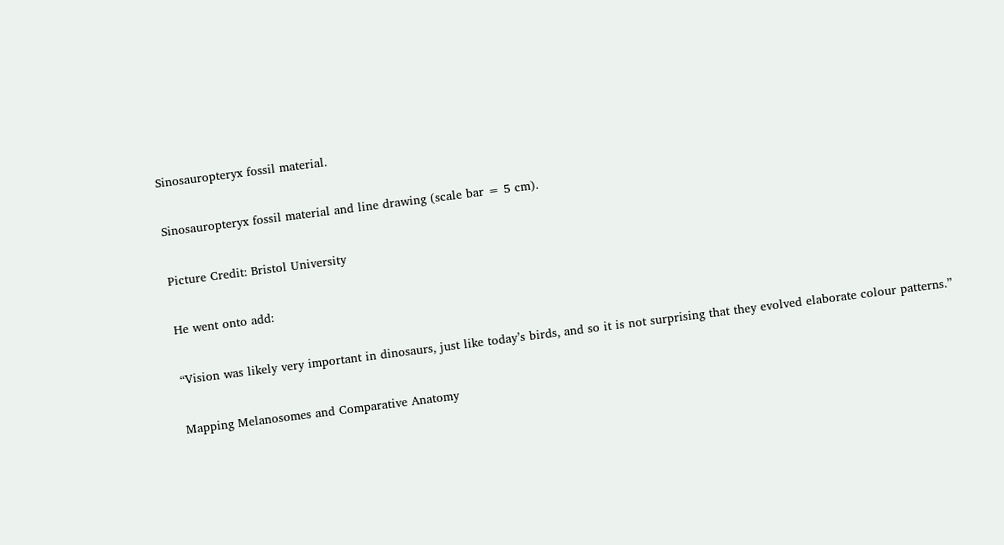Sinosauropteryx fossil material.

Sinosauropteryx fossil material and line drawing (scale bar = 5 cm).

Picture Credit: Bristol University

He went onto add:

“Vision was likely very important in dinosaurs, just like today’s birds, and so it is not surprising that they evolved elaborate colour patterns.”

Mapping Melanosomes and Comparative Anatomy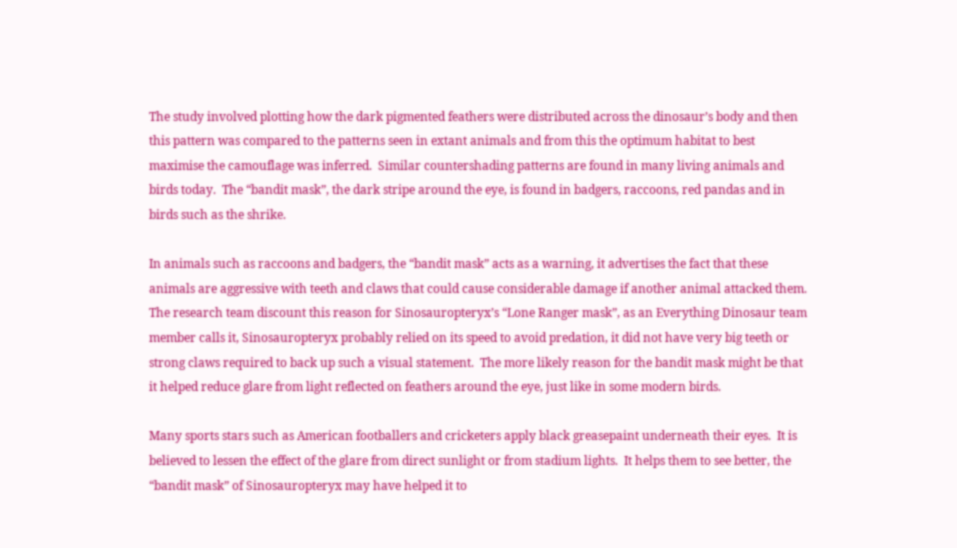The study involved plotting how the dark pigmented feathers were distributed across the dinosaur’s body and then this pattern was compared to the patterns seen in extant animals and from this the optimum habitat to best maximise the camouflage was inferred.  Similar countershading patterns are found in many living animals and birds today.  The “bandit mask”, the dark stripe around the eye, is found in badgers, raccoons, red pandas and in birds such as the shrike.

In animals such as raccoons and badgers, the “bandit mask” acts as a warning, it advertises the fact that these animals are aggressive with teeth and claws that could cause considerable damage if another animal attacked them.  The research team discount this reason for Sinosauropteryx’s “Lone Ranger mask”, as an Everything Dinosaur team member calls it, Sinosauropteryx probably relied on its speed to avoid predation, it did not have very big teeth or strong claws required to back up such a visual statement.  The more likely reason for the bandit mask might be that it helped reduce glare from light reflected on feathers around the eye, just like in some modern birds.

Many sports stars such as American footballers and cricketers apply black greasepaint underneath their eyes.  It is believed to lessen the effect of the glare from direct sunlight or from stadium lights.  It helps them to see better, the “bandit mask” of Sinosauropteryx may have helped it to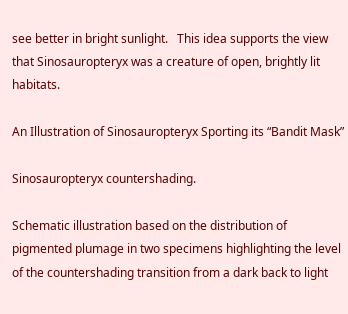see better in bright sunlight.   This idea supports the view that Sinosauropteryx was a creature of open, brightly lit habitats.

An Illustration of Sinosauropteryx Sporting its “Bandit Mask”

Sinosauropteryx countershading.

Schematic illustration based on the distribution of pigmented plumage in two specimens highlighting the level of the countershading transition from a dark back to light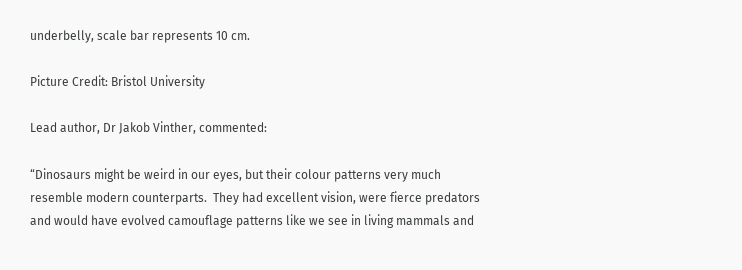underbelly, scale bar represents 10 cm.

Picture Credit: Bristol University

Lead author, Dr Jakob Vinther, commented:

“Dinosaurs might be weird in our eyes, but their colour patterns very much resemble modern counterparts.  They had excellent vision, were fierce predators and would have evolved camouflage patterns like we see in living mammals and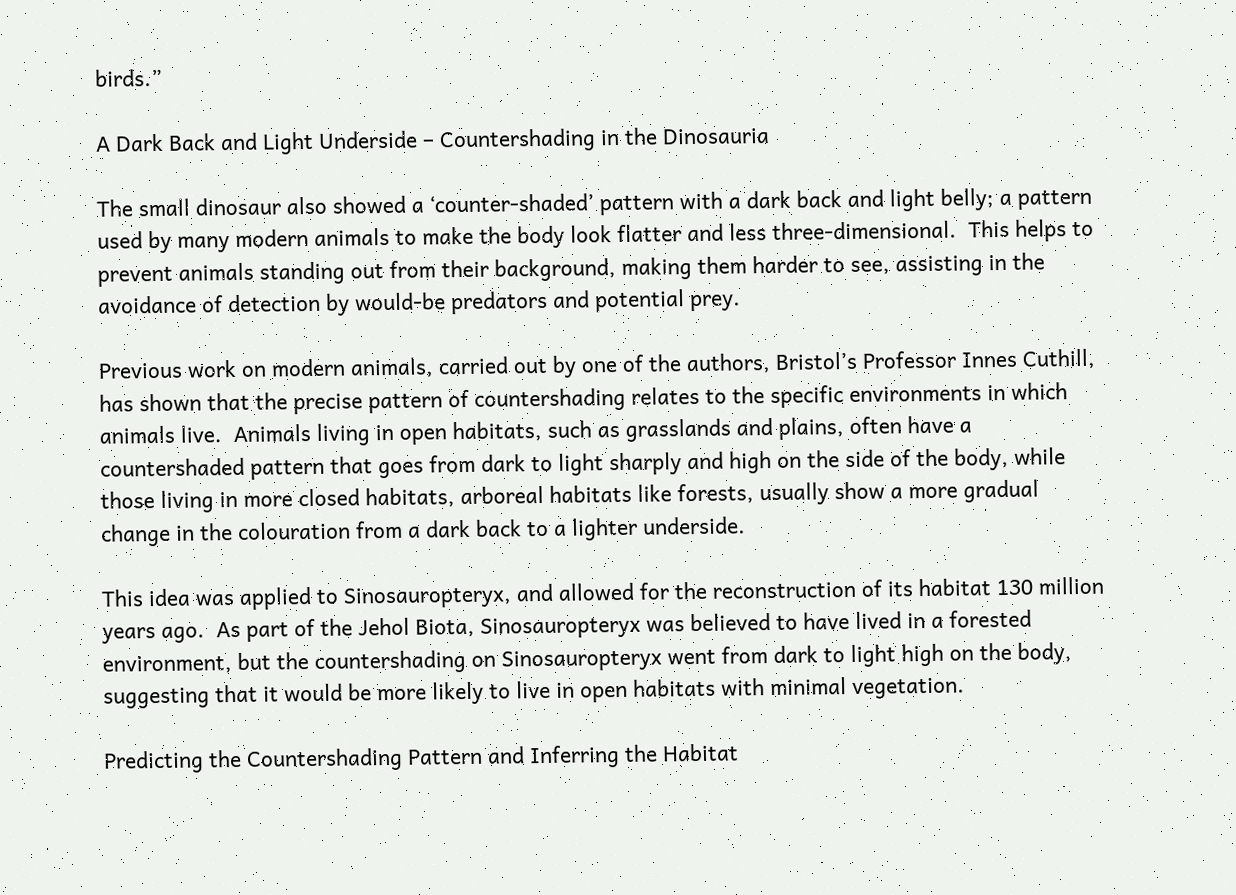birds.”

A Dark Back and Light Underside – Countershading in the Dinosauria

The small dinosaur also showed a ‘counter-shaded’ pattern with a dark back and light belly; a pattern used by many modern animals to make the body look flatter and less three-dimensional.  This helps to prevent animals standing out from their background, making them harder to see, assisting in the avoidance of detection by would-be predators and potential prey.

Previous work on modern animals, carried out by one of the authors, Bristol’s Professor Innes Cuthill, has shown that the precise pattern of countershading relates to the specific environments in which animals live.  Animals living in open habitats, such as grasslands and plains, often have a countershaded pattern that goes from dark to light sharply and high on the side of the body, while those living in more closed habitats, arboreal habitats like forests, usually show a more gradual change in the colouration from a dark back to a lighter underside.

This idea was applied to Sinosauropteryx, and allowed for the reconstruction of its habitat 130 million years ago.  As part of the Jehol Biota, Sinosauropteryx was believed to have lived in a forested environment, but the countershading on Sinosauropteryx went from dark to light high on the body, suggesting that it would be more likely to live in open habitats with minimal vegetation.

Predicting the Countershading Pattern and Inferring the Habitat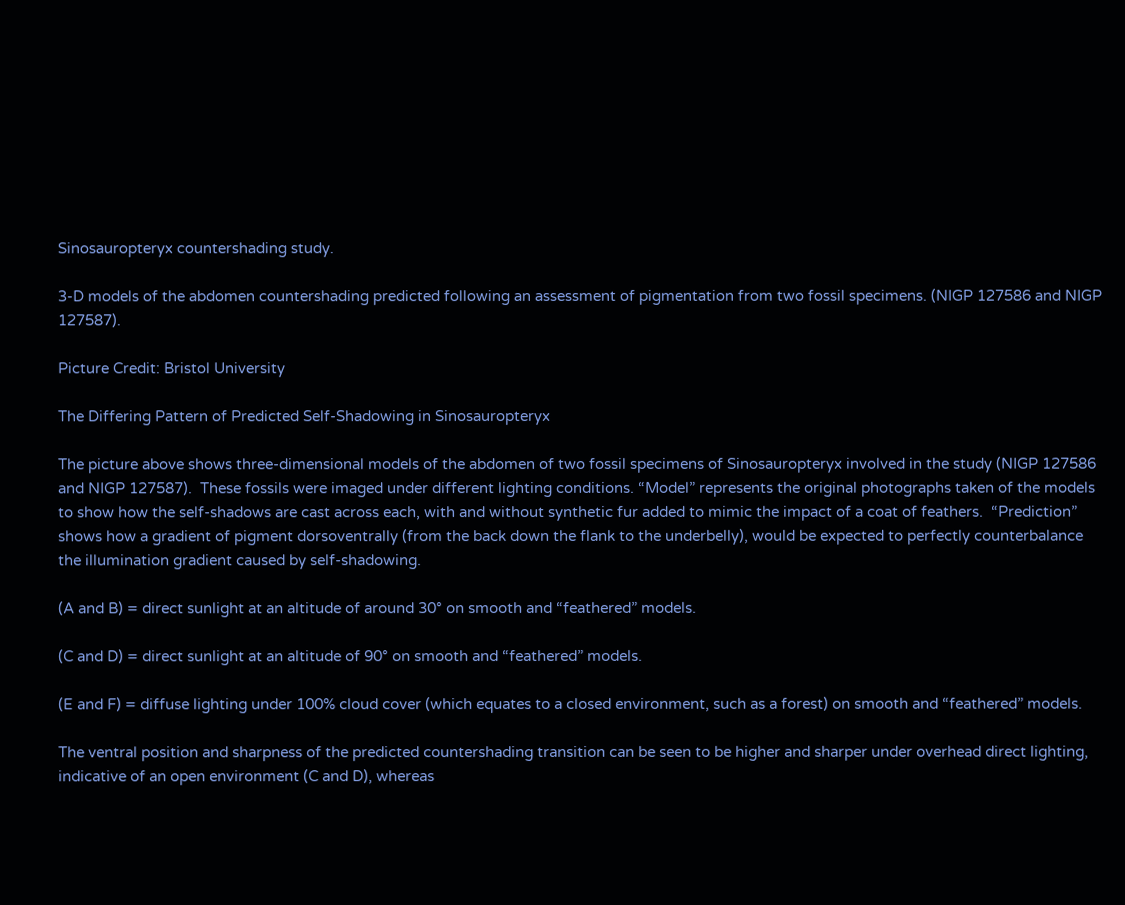Sinosauropteryx countershading study.

3-D models of the abdomen countershading predicted following an assessment of pigmentation from two fossil specimens. (NIGP 127586 and NIGP 127587).

Picture Credit: Bristol University

The Differing Pattern of Predicted Self-Shadowing in Sinosauropteryx

The picture above shows three-dimensional models of the abdomen of two fossil specimens of Sinosauropteryx involved in the study (NIGP 127586 and NIGP 127587).  These fossils were imaged under different lighting conditions. “Model” represents the original photographs taken of the models to show how the self-shadows are cast across each, with and without synthetic fur added to mimic the impact of a coat of feathers.  “Prediction” shows how a gradient of pigment dorsoventrally (from the back down the flank to the underbelly), would be expected to perfectly counterbalance the illumination gradient caused by self-shadowing.

(A and B) = direct sunlight at an altitude of around 30° on smooth and “feathered” models.

(C and D) = direct sunlight at an altitude of 90° on smooth and “feathered” models.

(E and F) = diffuse lighting under 100% cloud cover (which equates to a closed environment, such as a forest) on smooth and “feathered” models.

The ventral position and sharpness of the predicted countershading transition can be seen to be higher and sharper under overhead direct lighting, indicative of an open environment (C and D), whereas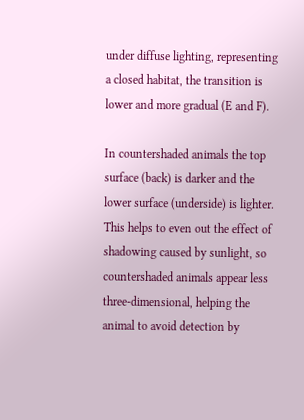under diffuse lighting, representing a closed habitat, the transition is lower and more gradual (E and F).

In countershaded animals the top surface (back) is darker and the lower surface (underside) is lighter.  This helps to even out the effect of shadowing caused by sunlight, so countershaded animals appear less three-dimensional, helping the animal to avoid detection by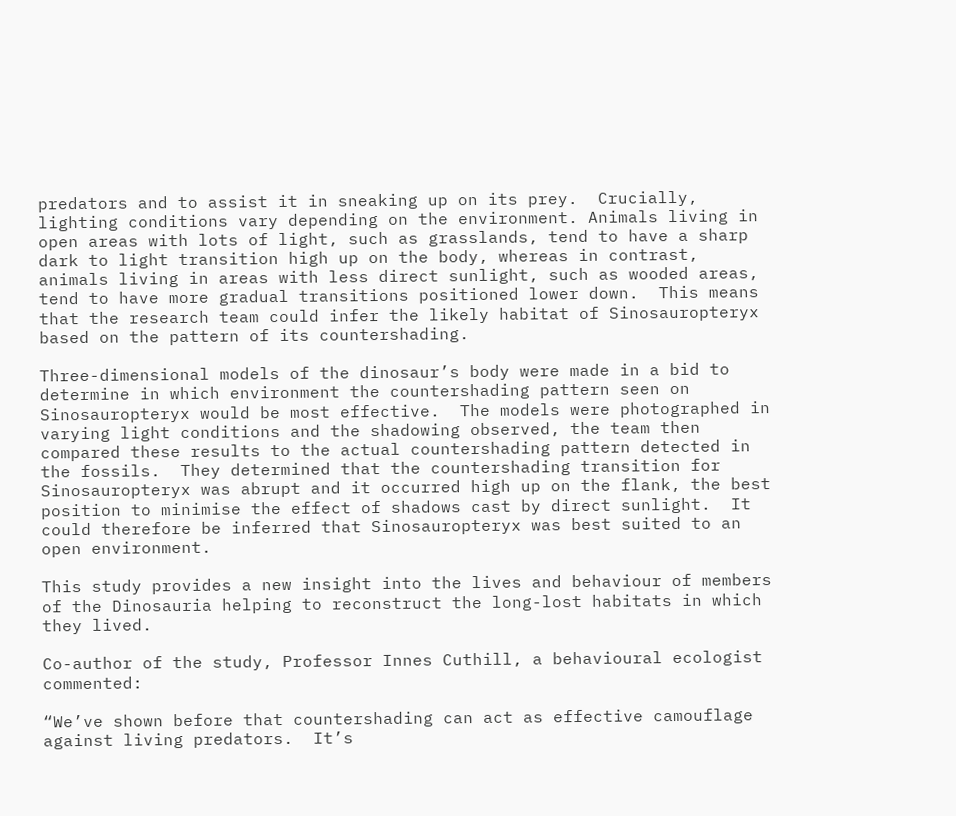predators and to assist it in sneaking up on its prey.  Crucially, lighting conditions vary depending on the environment. Animals living in open areas with lots of light, such as grasslands, tend to have a sharp dark to light transition high up on the body, whereas in contrast, animals living in areas with less direct sunlight, such as wooded areas, tend to have more gradual transitions positioned lower down.  This means that the research team could infer the likely habitat of Sinosauropteryx based on the pattern of its countershading.

Three-dimensional models of the dinosaur’s body were made in a bid to determine in which environment the countershading pattern seen on Sinosauropteryx would be most effective.  The models were photographed in varying light conditions and the shadowing observed, the team then compared these results to the actual countershading pattern detected in the fossils.  They determined that the countershading transition for Sinosauropteryx was abrupt and it occurred high up on the flank, the best position to minimise the effect of shadows cast by direct sunlight.  It could therefore be inferred that Sinosauropteryx was best suited to an open environment.

This study provides a new insight into the lives and behaviour of members of the Dinosauria helping to reconstruct the long-lost habitats in which they lived.

Co-author of the study, Professor Innes Cuthill, a behavioural ecologist commented:

“We’ve shown before that countershading can act as effective camouflage against living predators.  It’s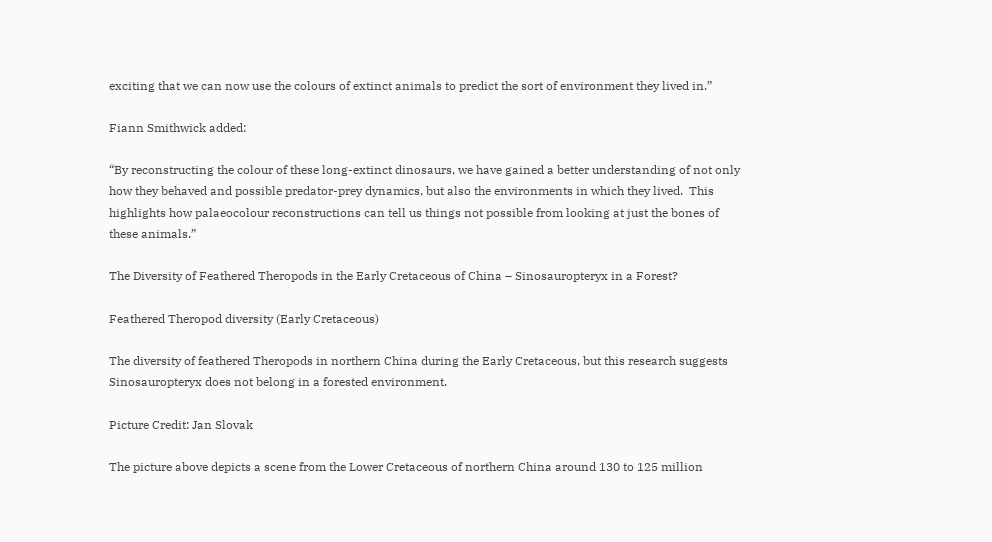exciting that we can now use the colours of extinct animals to predict the sort of environment they lived in.”

Fiann Smithwick added:

“By reconstructing the colour of these long-extinct dinosaurs, we have gained a better understanding of not only how they behaved and possible predator-prey dynamics, but also the environments in which they lived.  This highlights how palaeocolour reconstructions can tell us things not possible from looking at just the bones of these animals.”

The Diversity of Feathered Theropods in the Early Cretaceous of China – Sinosauropteryx in a Forest?

Feathered Theropod diversity (Early Cretaceous)

The diversity of feathered Theropods in northern China during the Early Cretaceous, but this research suggests Sinosauropteryx does not belong in a forested environment.

Picture Credit: Jan Slovak

The picture above depicts a scene from the Lower Cretaceous of northern China around 130 to 125 million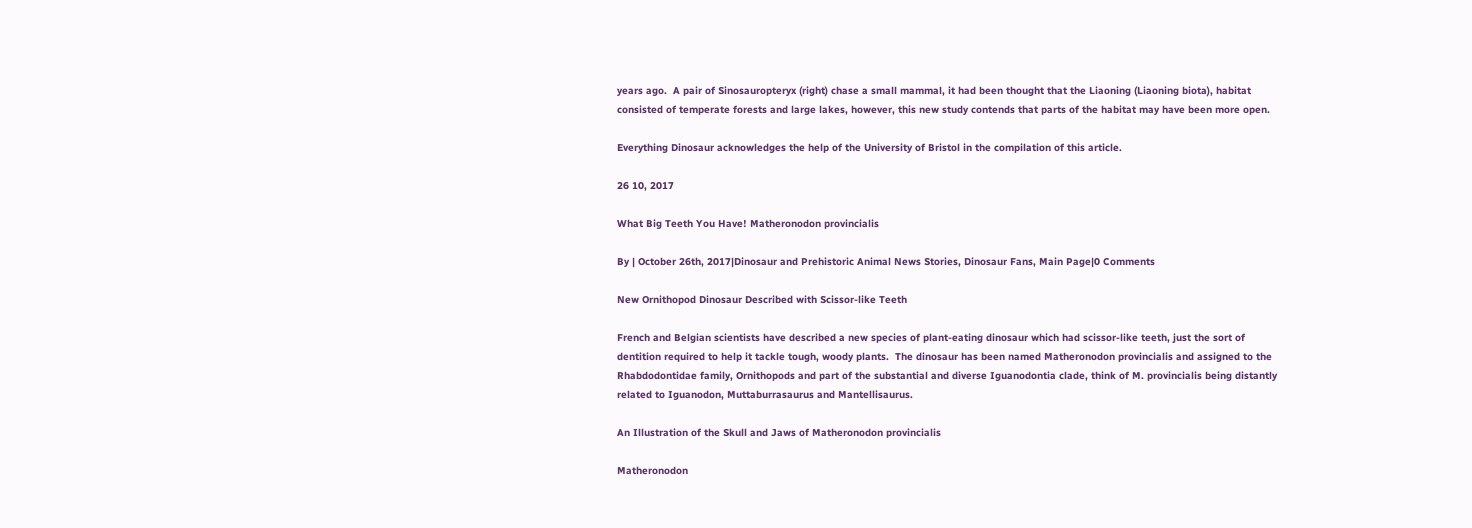years ago.  A pair of Sinosauropteryx (right) chase a small mammal, it had been thought that the Liaoning (Liaoning biota), habitat consisted of temperate forests and large lakes, however, this new study contends that parts of the habitat may have been more open.

Everything Dinosaur acknowledges the help of the University of Bristol in the compilation of this article.

26 10, 2017

What Big Teeth You Have! Matheronodon provincialis

By | October 26th, 2017|Dinosaur and Prehistoric Animal News Stories, Dinosaur Fans, Main Page|0 Comments

New Ornithopod Dinosaur Described with Scissor-like Teeth

French and Belgian scientists have described a new species of plant-eating dinosaur which had scissor-like teeth, just the sort of dentition required to help it tackle tough, woody plants.  The dinosaur has been named Matheronodon provincialis and assigned to the Rhabdodontidae family, Ornithopods and part of the substantial and diverse Iguanodontia clade, think of M. provincialis being distantly related to Iguanodon, Muttaburrasaurus and Mantellisaurus.

An Illustration of the Skull and Jaws of Matheronodon provincialis

Matheronodon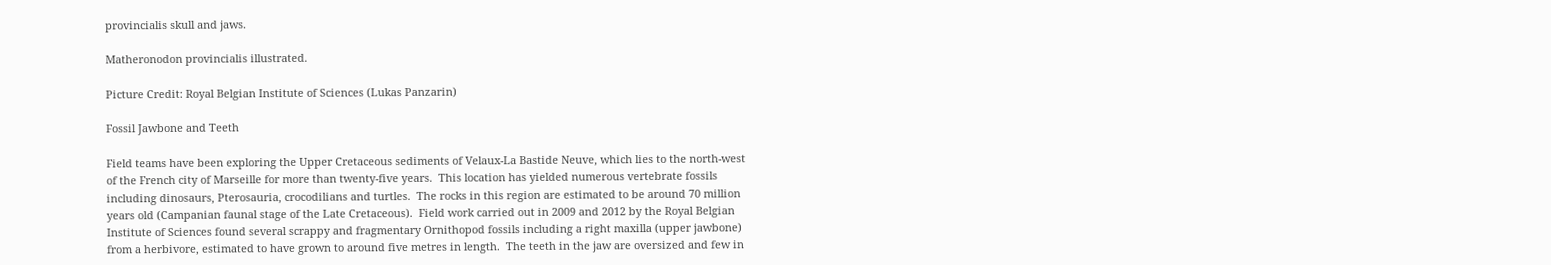provincialis skull and jaws.

Matheronodon provincialis illustrated.

Picture Credit: Royal Belgian Institute of Sciences (Lukas Panzarin)

Fossil Jawbone and Teeth

Field teams have been exploring the Upper Cretaceous sediments of Velaux-La Bastide Neuve, which lies to the north-west of the French city of Marseille for more than twenty-five years.  This location has yielded numerous vertebrate fossils including dinosaurs, Pterosauria, crocodilians and turtles.  The rocks in this region are estimated to be around 70 million years old (Campanian faunal stage of the Late Cretaceous).  Field work carried out in 2009 and 2012 by the Royal Belgian Institute of Sciences found several scrappy and fragmentary Ornithopod fossils including a right maxilla (upper jawbone) from a herbivore, estimated to have grown to around five metres in length.  The teeth in the jaw are oversized and few in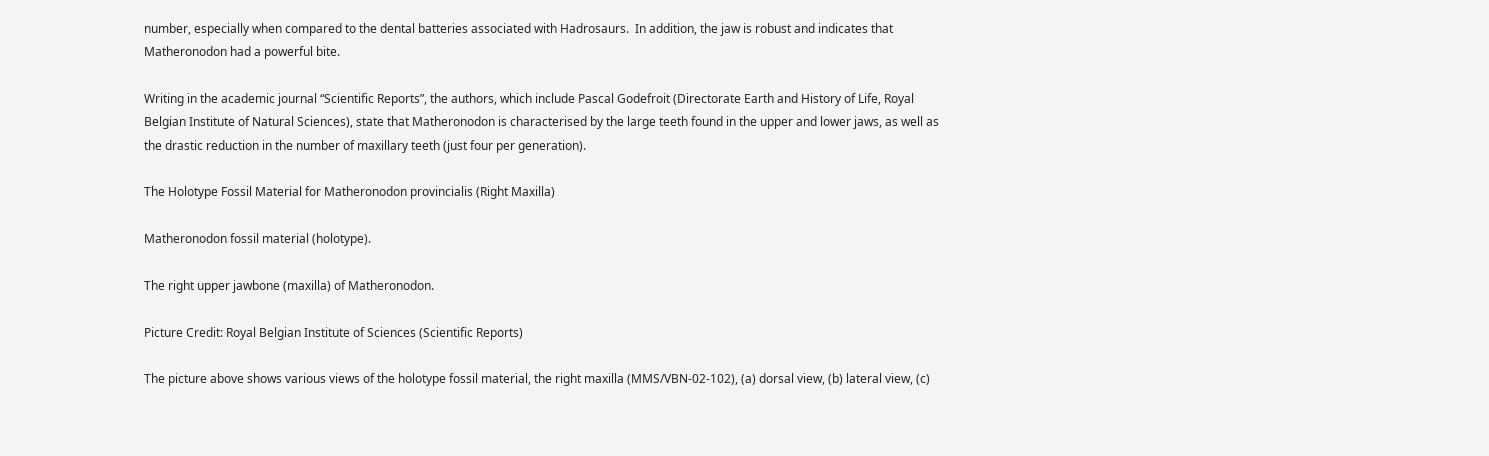number, especially when compared to the dental batteries associated with Hadrosaurs.  In addition, the jaw is robust and indicates that Matheronodon had a powerful bite.

Writing in the academic journal “Scientific Reports”, the authors, which include Pascal Godefroit (Directorate Earth and History of Life, Royal Belgian Institute of Natural Sciences), state that Matheronodon is characterised by the large teeth found in the upper and lower jaws, as well as the drastic reduction in the number of maxillary teeth (just four per generation).

The Holotype Fossil Material for Matheronodon provincialis (Right Maxilla)

Matheronodon fossil material (holotype).

The right upper jawbone (maxilla) of Matheronodon.

Picture Credit: Royal Belgian Institute of Sciences (Scientific Reports)

The picture above shows various views of the holotype fossil material, the right maxilla (MMS/VBN-02-102), (a) dorsal view, (b) lateral view, (c)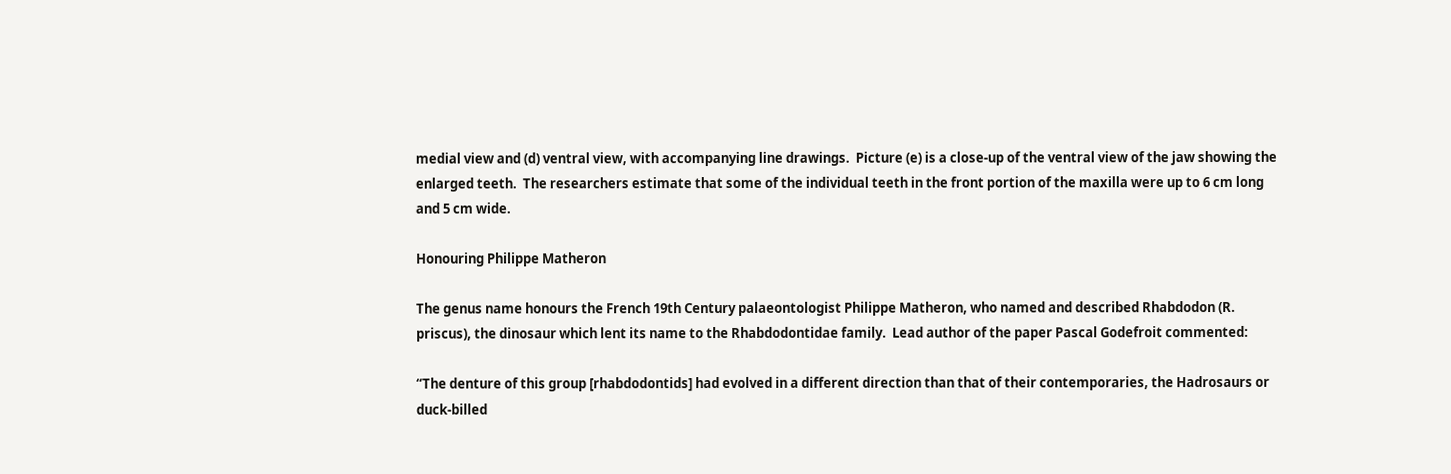medial view and (d) ventral view, with accompanying line drawings.  Picture (e) is a close-up of the ventral view of the jaw showing the enlarged teeth.  The researchers estimate that some of the individual teeth in the front portion of the maxilla were up to 6 cm long and 5 cm wide.

Honouring Philippe Matheron

The genus name honours the French 19th Century palaeontologist Philippe Matheron, who named and described Rhabdodon (R. priscus), the dinosaur which lent its name to the Rhabdodontidae family.  Lead author of the paper Pascal Godefroit commented:

“The denture of this group [rhabdodontids] had evolved in a different direction than that of their contemporaries, the Hadrosaurs or duck-billed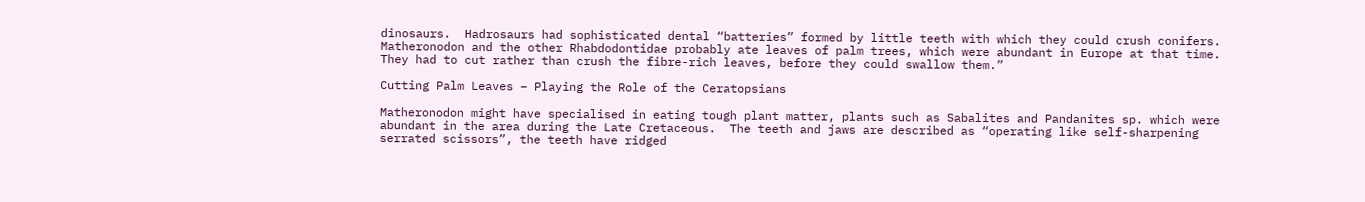dinosaurs.  Hadrosaurs had sophisticated dental “batteries” formed by little teeth with which they could crush conifers.  Matheronodon and the other Rhabdodontidae probably ate leaves of palm trees, which were abundant in Europe at that time.  They had to cut rather than crush the fibre-rich leaves, before they could swallow them.”

Cutting Palm Leaves – Playing the Role of the Ceratopsians

Matheronodon might have specialised in eating tough plant matter, plants such as Sabalites and Pandanites sp. which were abundant in the area during the Late Cretaceous.  The teeth and jaws are described as “operating like self-sharpening serrated scissors”, the teeth have ridged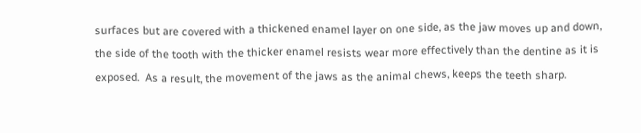surfaces but are covered with a thickened enamel layer on one side, as the jaw moves up and down, the side of the tooth with the thicker enamel resists wear more effectively than the dentine as it is exposed.  As a result, the movement of the jaws as the animal chews, keeps the teeth sharp.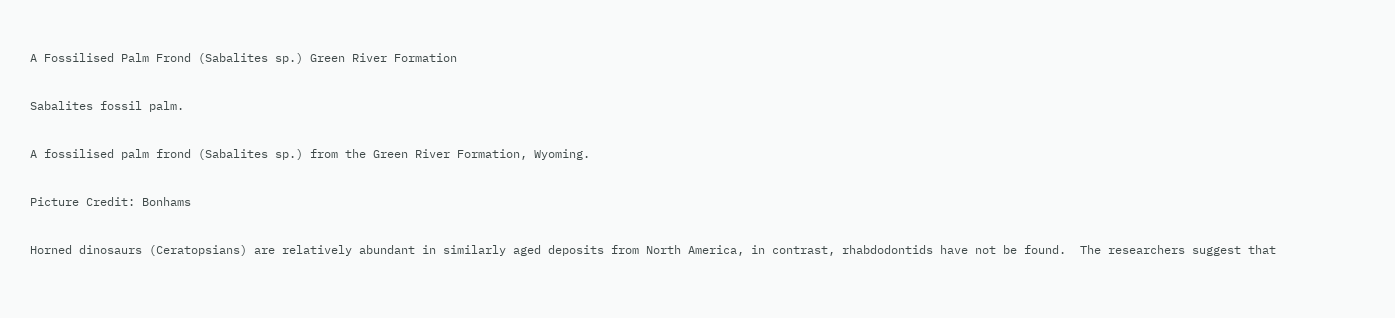A Fossilised Palm Frond (Sabalites sp.) Green River Formation

Sabalites fossil palm.

A fossilised palm frond (Sabalites sp.) from the Green River Formation, Wyoming.

Picture Credit: Bonhams

Horned dinosaurs (Ceratopsians) are relatively abundant in similarly aged deposits from North America, in contrast, rhabdodontids have not be found.  The researchers suggest that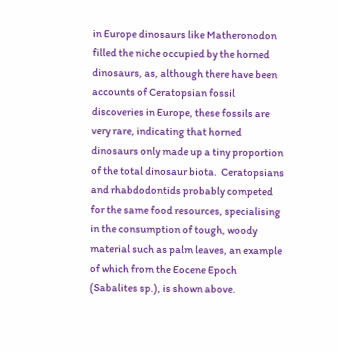in Europe dinosaurs like Matheronodon filled the niche occupied by the horned dinosaurs, as, although there have been accounts of Ceratopsian fossil discoveries in Europe, these fossils are very rare, indicating that horned dinosaurs only made up a tiny proportion of the total dinosaur biota.  Ceratopsians and rhabdodontids probably competed for the same food resources, specialising in the consumption of tough, woody material such as palm leaves, an example of which from the Eocene Epoch (Sabalites sp.), is shown above.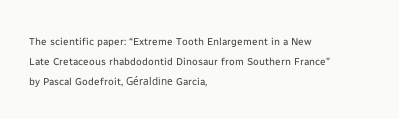The scientific paper: “Extreme Tooth Enlargement in a New Late Cretaceous rhabdodontid Dinosaur from Southern France” by Pascal Godefroit, Géraldine Garcia,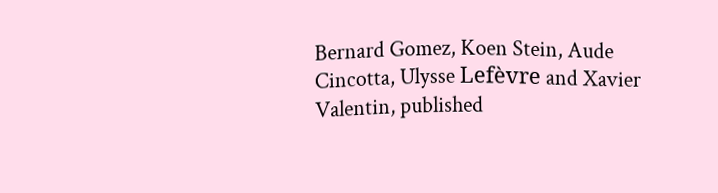Bernard Gomez, Koen Stein, Aude Cincotta, Ulysse Lefèvre and Xavier Valentin, published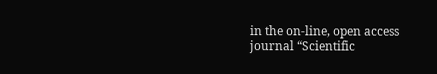in the on-line, open access journal “Scientific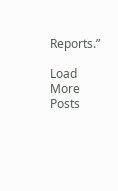Reports.”

Load More Posts